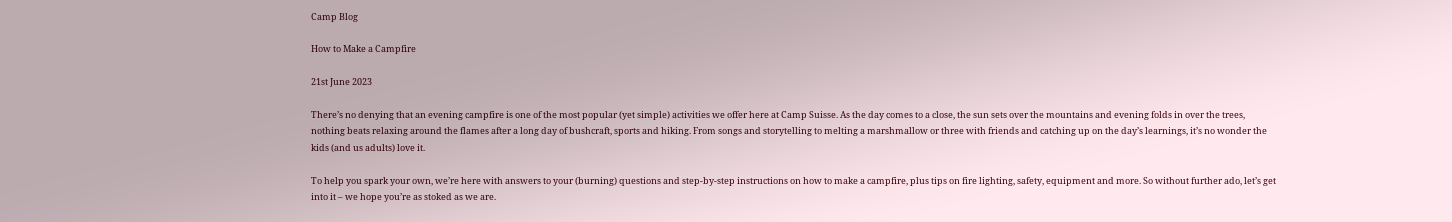Camp Blog

How to Make a Campfire

21st June 2023

There’s no denying that an evening campfire is one of the most popular (yet simple) activities we offer here at Camp Suisse. As the day comes to a close, the sun sets over the mountains and evening folds in over the trees, nothing beats relaxing around the flames after a long day of bushcraft, sports and hiking. From songs and storytelling to melting a marshmallow or three with friends and catching up on the day’s learnings, it’s no wonder the kids (and us adults) love it.

To help you spark your own, we’re here with answers to your (burning) questions and step-by-step instructions on how to make a campfire, plus tips on fire lighting, safety, equipment and more. So without further ado, let’s get into it – we hope you’re as stoked as we are.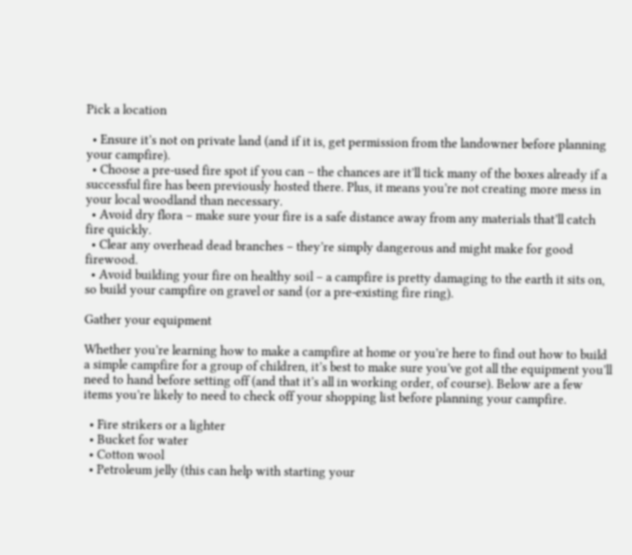Pick a location

  • Ensure it’s not on private land (and if it is, get permission from the landowner before planning your campfire).
  • Choose a pre-used fire spot if you can – the chances are it’ll tick many of the boxes already if a successful fire has been previously hosted there. Plus, it means you’re not creating more mess in your local woodland than necessary.
  • Avoid dry flora – make sure your fire is a safe distance away from any materials that’ll catch fire quickly.
  • Clear any overhead dead branches – they’re simply dangerous and might make for good firewood.
  • Avoid building your fire on healthy soil – a campfire is pretty damaging to the earth it sits on, so build your campfire on gravel or sand (or a pre-existing fire ring).

Gather your equipment

Whether you’re learning how to make a campfire at home or you’re here to find out how to build a simple campfire for a group of children, it’s best to make sure you’ve got all the equipment you’ll need to hand before setting off (and that it’s all in working order, of course). Below are a few items you’re likely to need to check off your shopping list before planning your campfire.

  • Fire strikers or a lighter
  • Bucket for water
  • Cotton wool
  • Petroleum jelly (this can help with starting your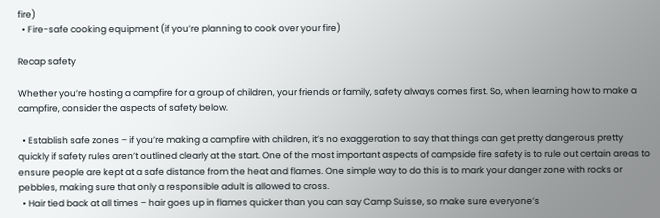fire)
  • Fire-safe cooking equipment (if you’re planning to cook over your fire)

Recap safety

Whether you’re hosting a campfire for a group of children, your friends or family, safety always comes first. So, when learning how to make a campfire, consider the aspects of safety below.

  • Establish safe zones – if you’re making a campfire with children, it’s no exaggeration to say that things can get pretty dangerous pretty quickly if safety rules aren’t outlined clearly at the start. One of the most important aspects of campside fire safety is to rule out certain areas to ensure people are kept at a safe distance from the heat and flames. One simple way to do this is to mark your danger zone with rocks or pebbles, making sure that only a responsible adult is allowed to cross.
  • Hair tied back at all times – hair goes up in flames quicker than you can say Camp Suisse, so make sure everyone’s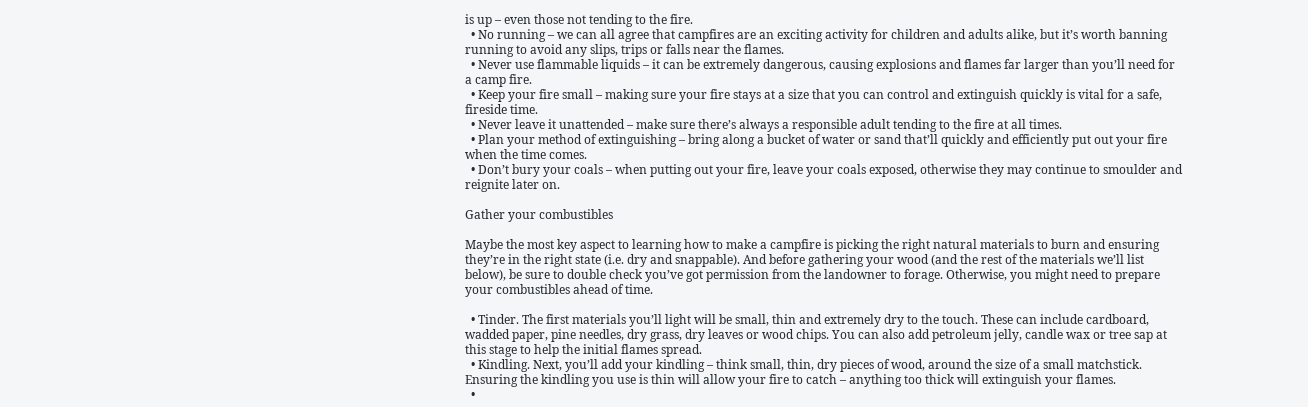is up – even those not tending to the fire.
  • No running – we can all agree that campfires are an exciting activity for children and adults alike, but it’s worth banning running to avoid any slips, trips or falls near the flames.
  • Never use flammable liquids – it can be extremely dangerous, causing explosions and flames far larger than you’ll need for a camp fire.
  • Keep your fire small – making sure your fire stays at a size that you can control and extinguish quickly is vital for a safe, fireside time.
  • Never leave it unattended – make sure there’s always a responsible adult tending to the fire at all times.
  • Plan your method of extinguishing – bring along a bucket of water or sand that’ll quickly and efficiently put out your fire when the time comes.
  • Don’t bury your coals – when putting out your fire, leave your coals exposed, otherwise they may continue to smoulder and reignite later on.

Gather your combustibles

Maybe the most key aspect to learning how to make a campfire is picking the right natural materials to burn and ensuring they’re in the right state (i.e. dry and snappable). And before gathering your wood (and the rest of the materials we’ll list below), be sure to double check you’ve got permission from the landowner to forage. Otherwise, you might need to prepare your combustibles ahead of time.

  • Tinder. The first materials you’ll light will be small, thin and extremely dry to the touch. These can include cardboard, wadded paper, pine needles, dry grass, dry leaves or wood chips. You can also add petroleum jelly, candle wax or tree sap at this stage to help the initial flames spread.
  • Kindling. Next, you’ll add your kindling – think small, thin, dry pieces of wood, around the size of a small matchstick. Ensuring the kindling you use is thin will allow your fire to catch – anything too thick will extinguish your flames.
  •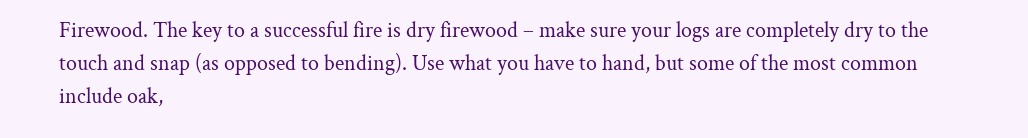Firewood. The key to a successful fire is dry firewood – make sure your logs are completely dry to the touch and snap (as opposed to bending). Use what you have to hand, but some of the most common include oak,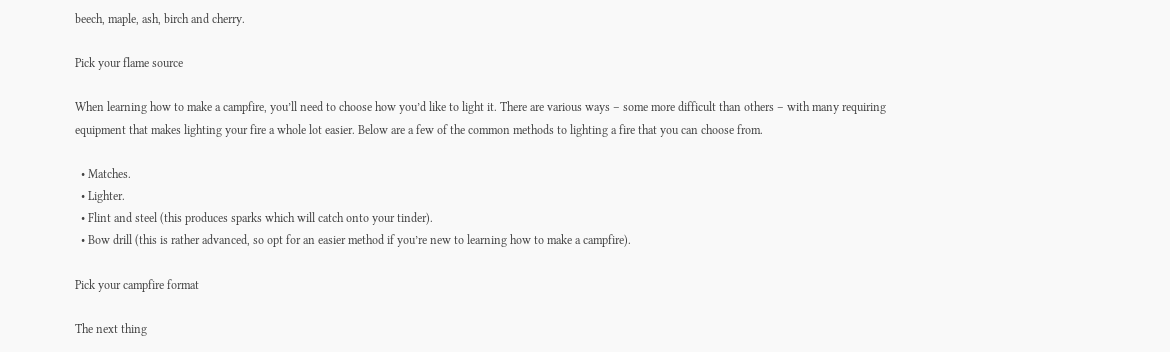beech, maple, ash, birch and cherry.

Pick your flame source

When learning how to make a campfire, you’ll need to choose how you’d like to light it. There are various ways – some more difficult than others – with many requiring equipment that makes lighting your fire a whole lot easier. Below are a few of the common methods to lighting a fire that you can choose from.

  • Matches.
  • Lighter.
  • Flint and steel (this produces sparks which will catch onto your tinder).
  • Bow drill (this is rather advanced, so opt for an easier method if you’re new to learning how to make a campfire).

Pick your campfire format

The next thing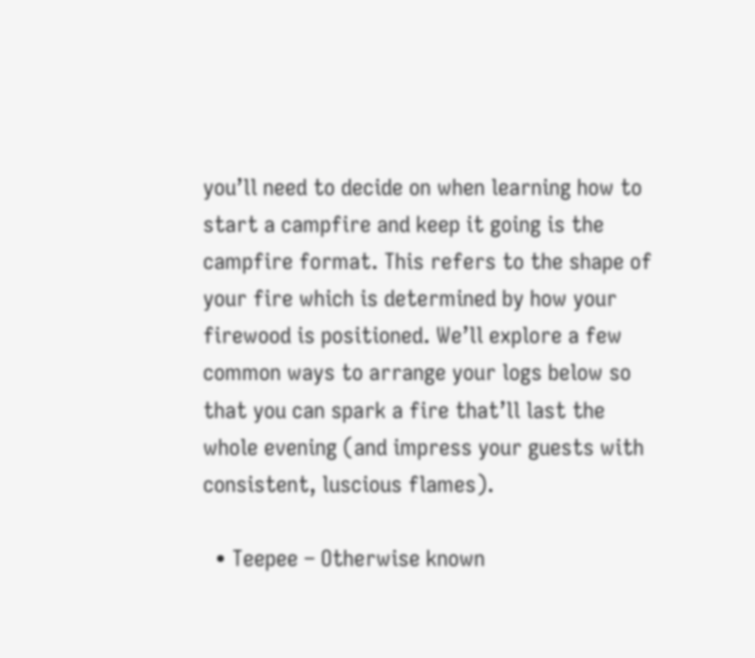you’ll need to decide on when learning how to start a campfire and keep it going is the campfire format. This refers to the shape of your fire which is determined by how your firewood is positioned. We’ll explore a few common ways to arrange your logs below so that you can spark a fire that’ll last the whole evening (and impress your guests with consistent, luscious flames).

  • Teepee – Otherwise known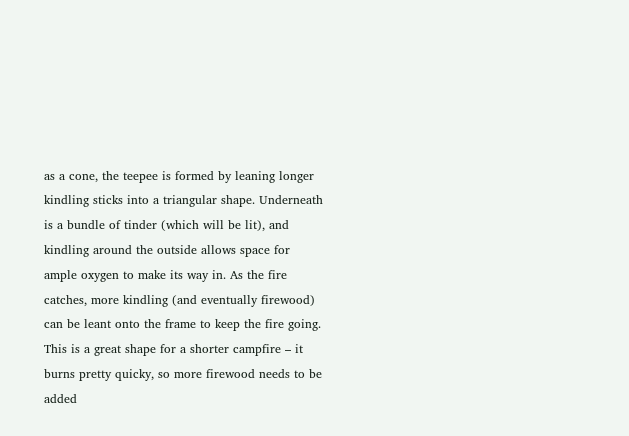as a cone, the teepee is formed by leaning longer kindling sticks into a triangular shape. Underneath is a bundle of tinder (which will be lit), and kindling around the outside allows space for ample oxygen to make its way in. As the fire catches, more kindling (and eventually firewood) can be leant onto the frame to keep the fire going. This is a great shape for a shorter campfire – it burns pretty quicky, so more firewood needs to be added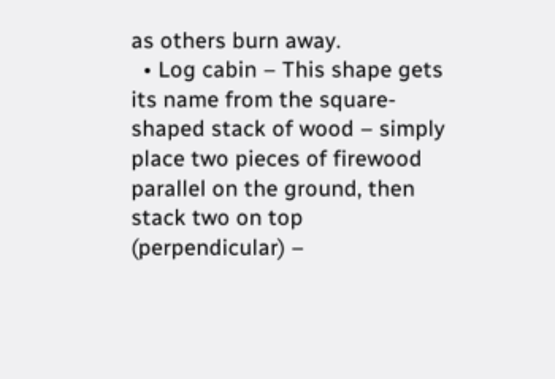as others burn away.
  • Log cabin – This shape gets its name from the square-shaped stack of wood – simply place two pieces of firewood parallel on the ground, then stack two on top (perpendicular) –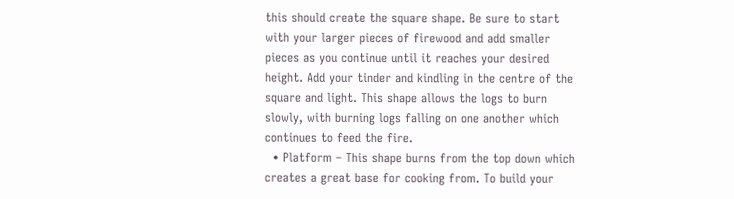this should create the square shape. Be sure to start with your larger pieces of firewood and add smaller pieces as you continue until it reaches your desired height. Add your tinder and kindling in the centre of the square and light. This shape allows the logs to burn slowly, with burning logs falling on one another which continues to feed the fire.
  • Platform – This shape burns from the top down which creates a great base for cooking from. To build your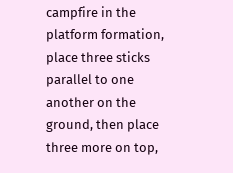campfire in the platform formation, place three sticks parallel to one another on the ground, then place three more on top,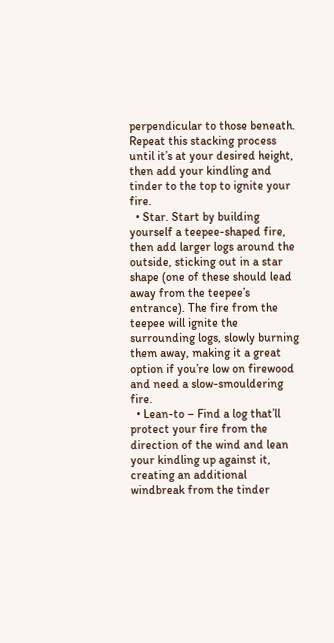perpendicular to those beneath. Repeat this stacking process until it’s at your desired height, then add your kindling and tinder to the top to ignite your fire.
  • Star. Start by building yourself a teepee-shaped fire, then add larger logs around the outside, sticking out in a star shape (one of these should lead away from the teepee’s entrance). The fire from the teepee will ignite the surrounding logs, slowly burning them away, making it a great option if you’re low on firewood and need a slow-smouldering fire.
  • Lean-to – Find a log that’ll protect your fire from the direction of the wind and lean your kindling up against it, creating an additional windbreak from the tinder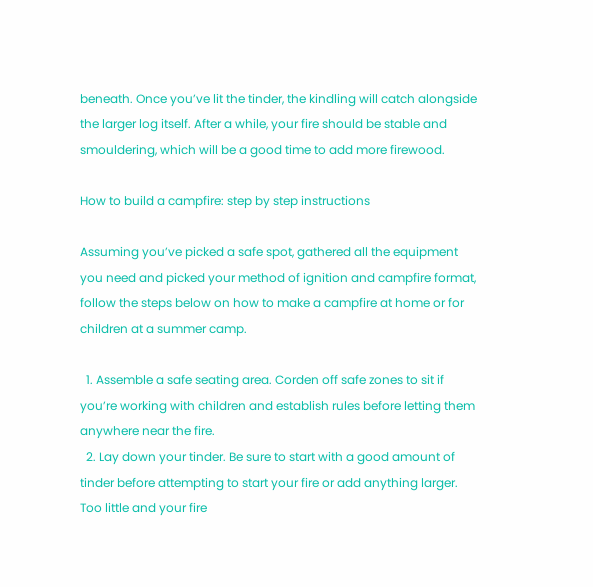beneath. Once you’ve lit the tinder, the kindling will catch alongside the larger log itself. After a while, your fire should be stable and smouldering, which will be a good time to add more firewood.

How to build a campfire: step by step instructions

Assuming you’ve picked a safe spot, gathered all the equipment you need and picked your method of ignition and campfire format, follow the steps below on how to make a campfire at home or for children at a summer camp.

  1. Assemble a safe seating area. Corden off safe zones to sit if you’re working with children and establish rules before letting them anywhere near the fire.
  2. Lay down your tinder. Be sure to start with a good amount of tinder before attempting to start your fire or add anything larger. Too little and your fire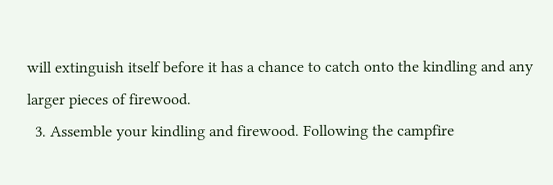will extinguish itself before it has a chance to catch onto the kindling and any larger pieces of firewood.
  3. Assemble your kindling and firewood. Following the campfire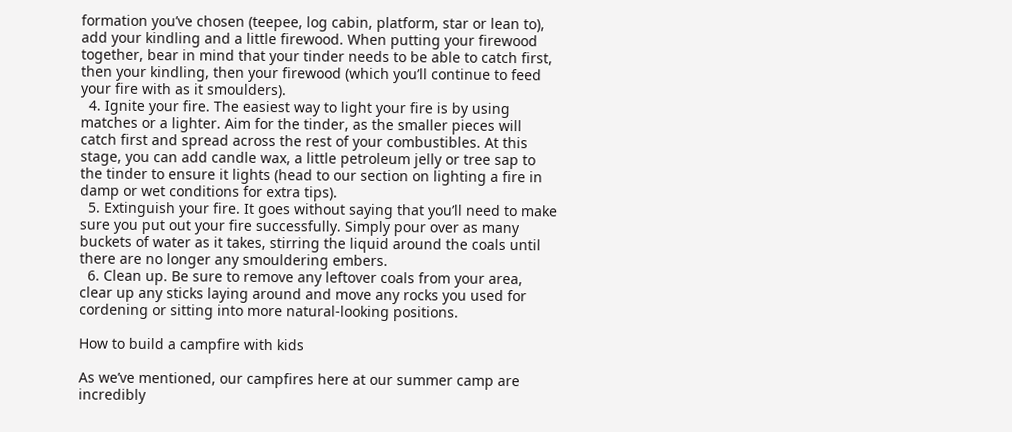formation you’ve chosen (teepee, log cabin, platform, star or lean to), add your kindling and a little firewood. When putting your firewood together, bear in mind that your tinder needs to be able to catch first, then your kindling, then your firewood (which you’ll continue to feed your fire with as it smoulders).
  4. Ignite your fire. The easiest way to light your fire is by using matches or a lighter. Aim for the tinder, as the smaller pieces will catch first and spread across the rest of your combustibles. At this stage, you can add candle wax, a little petroleum jelly or tree sap to the tinder to ensure it lights (head to our section on lighting a fire in damp or wet conditions for extra tips).
  5. Extinguish your fire. It goes without saying that you’ll need to make sure you put out your fire successfully. Simply pour over as many buckets of water as it takes, stirring the liquid around the coals until there are no longer any smouldering embers.
  6. Clean up. Be sure to remove any leftover coals from your area, clear up any sticks laying around and move any rocks you used for cordening or sitting into more natural-looking positions.

How to build a campfire with kids

As we’ve mentioned, our campfires here at our summer camp are incredibly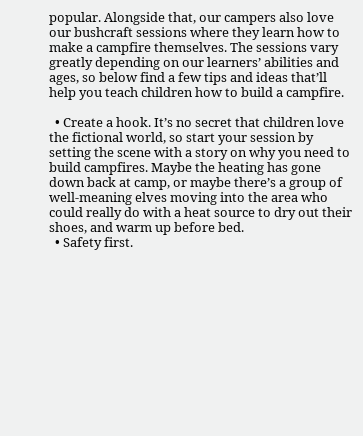popular. Alongside that, our campers also love our bushcraft sessions where they learn how to make a campfire themselves. The sessions vary greatly depending on our learners’ abilities and ages, so below find a few tips and ideas that’ll help you teach children how to build a campfire.

  • Create a hook. It’s no secret that children love the fictional world, so start your session by setting the scene with a story on why you need to build campfires. Maybe the heating has gone down back at camp, or maybe there’s a group of well-meaning elves moving into the area who could really do with a heat source to dry out their shoes, and warm up before bed.
  • Safety first.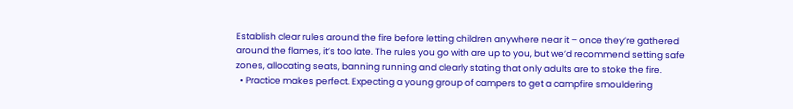Establish clear rules around the fire before letting children anywhere near it – once they’re gathered around the flames, it’s too late. The rules you go with are up to you, but we’d recommend setting safe zones, allocating seats, banning running and clearly stating that only adults are to stoke the fire.
  • Practice makes perfect. Expecting a young group of campers to get a campfire smouldering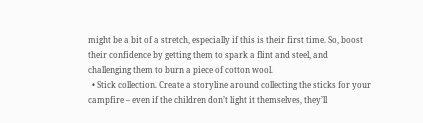might be a bit of a stretch, especially if this is their first time. So, boost their confidence by getting them to spark a flint and steel, and challenging them to burn a piece of cotton wool.
  • Stick collection. Create a storyline around collecting the sticks for your campfire – even if the children don’t light it themselves, they’ll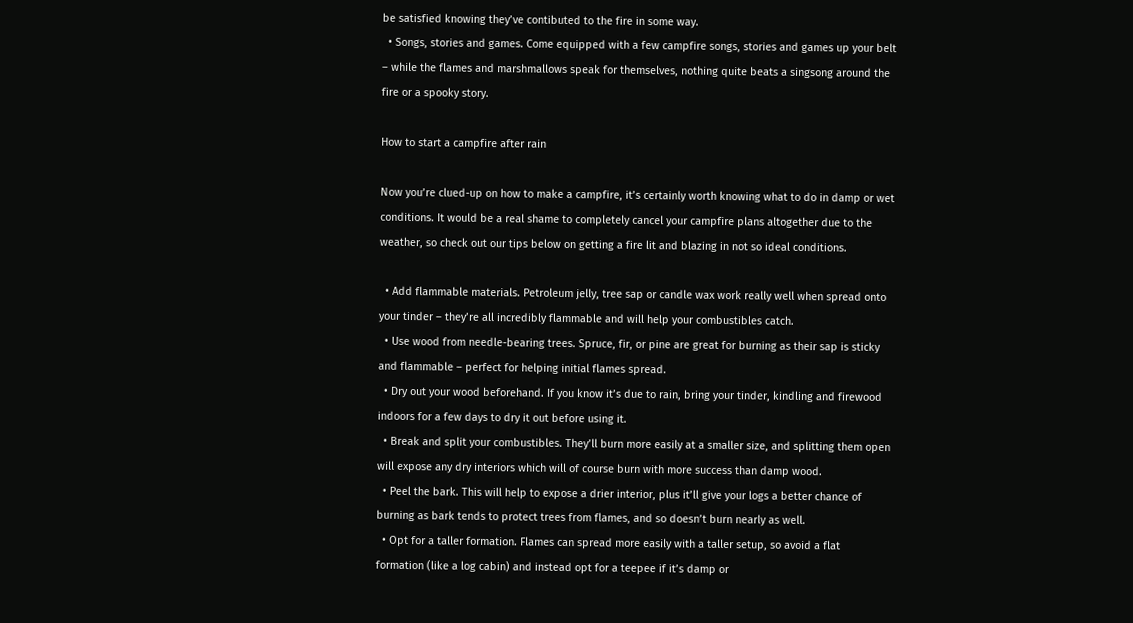be satisfied knowing they’ve contibuted to the fire in some way.
  • Songs, stories and games. Come equipped with a few campfire songs, stories and games up your belt – while the flames and marshmallows speak for themselves, nothing quite beats a singsong around the fire or a spooky story.

How to start a campfire after rain

Now you’re clued-up on how to make a campfire, it’s certainly worth knowing what to do in damp or wet conditions. It would be a real shame to completely cancel your campfire plans altogether due to the weather, so check out our tips below on getting a fire lit and blazing in not so ideal conditions.

  • Add flammable materials. Petroleum jelly, tree sap or candle wax work really well when spread onto your tinder – they’re all incredibly flammable and will help your combustibles catch.
  • Use wood from needle-bearing trees. Spruce, fir, or pine are great for burning as their sap is sticky and flammable – perfect for helping initial flames spread.
  • Dry out your wood beforehand. If you know it’s due to rain, bring your tinder, kindling and firewood indoors for a few days to dry it out before using it.
  • Break and split your combustibles. They’ll burn more easily at a smaller size, and splitting them open will expose any dry interiors which will of course burn with more success than damp wood.
  • Peel the bark. This will help to expose a drier interior, plus it’ll give your logs a better chance of burning as bark tends to protect trees from flames, and so doesn’t burn nearly as well.
  • Opt for a taller formation. Flames can spread more easily with a taller setup, so avoid a flat formation (like a log cabin) and instead opt for a teepee if it’s damp or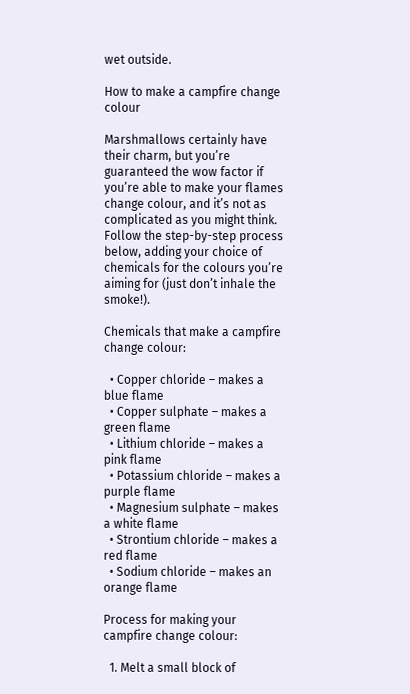wet outside.

How to make a campfire change colour

Marshmallows certainly have their charm, but you’re guaranteed the wow factor if you’re able to make your flames change colour, and it’s not as complicated as you might think. Follow the step-by-step process below, adding your choice of chemicals for the colours you’re aiming for (just don’t inhale the smoke!).

Chemicals that make a campfire change colour:

  • Copper chloride – makes a blue flame
  • Copper sulphate – makes a green flame
  • Lithium chloride – makes a pink flame
  • Potassium chloride – makes a purple flame
  • Magnesium sulphate – makes a white flame
  • Strontium chloride – makes a red flame
  • Sodium chloride – makes an orange flame

Process for making your campfire change colour:

  1. Melt a small block of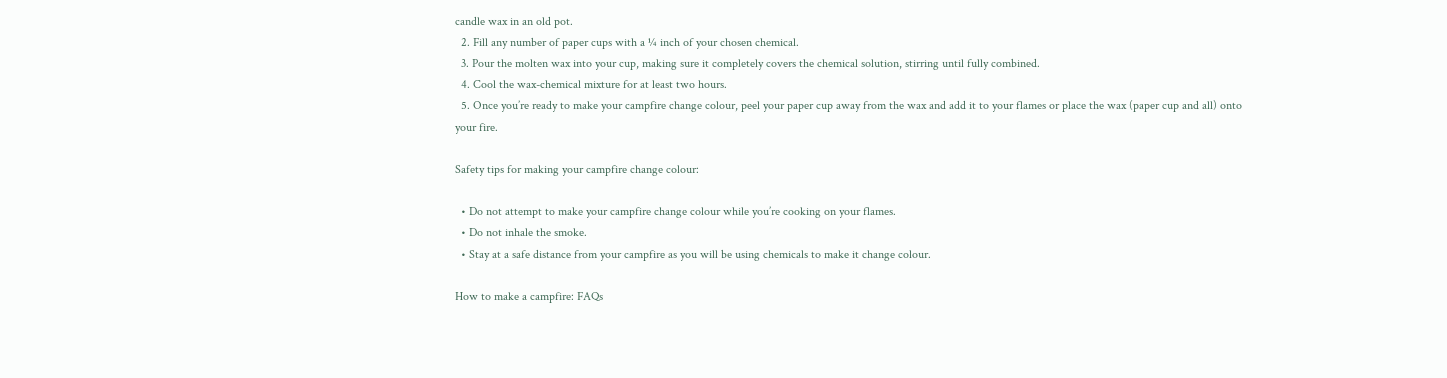candle wax in an old pot.
  2. Fill any number of paper cups with a ¼ inch of your chosen chemical.
  3. Pour the molten wax into your cup, making sure it completely covers the chemical solution, stirring until fully combined.
  4. Cool the wax-chemical mixture for at least two hours.
  5. Once you’re ready to make your campfire change colour, peel your paper cup away from the wax and add it to your flames or place the wax (paper cup and all) onto your fire.

Safety tips for making your campfire change colour:

  • Do not attempt to make your campfire change colour while you’re cooking on your flames.
  • Do not inhale the smoke.
  • Stay at a safe distance from your campfire as you will be using chemicals to make it change colour.

How to make a campfire: FAQs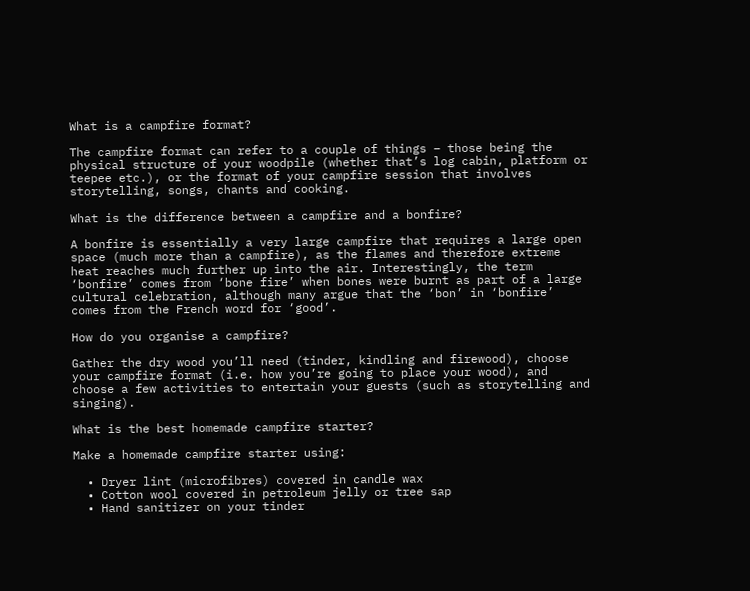What is a campfire format?

The campfire format can refer to a couple of things – those being the physical structure of your woodpile (whether that’s log cabin, platform or teepee etc.), or the format of your campfire session that involves storytelling, songs, chants and cooking.

What is the difference between a campfire and a bonfire?

A bonfire is essentially a very large campfire that requires a large open space (much more than a campfire), as the flames and therefore extreme heat reaches much further up into the air. Interestingly, the term ‘bonfire’ comes from ‘bone fire’ when bones were burnt as part of a large cultural celebration, although many argue that the ‘bon’ in ‘bonfire’ comes from the French word for ‘good’.

How do you organise a campfire?

Gather the dry wood you’ll need (tinder, kindling and firewood), choose your campfire format (i.e. how you’re going to place your wood), and choose a few activities to entertain your guests (such as storytelling and singing).

What is the best homemade campfire starter?

Make a homemade campfire starter using:

  • Dryer lint (microfibres) covered in candle wax
  • Cotton wool covered in petroleum jelly or tree sap
  • Hand sanitizer on your tinder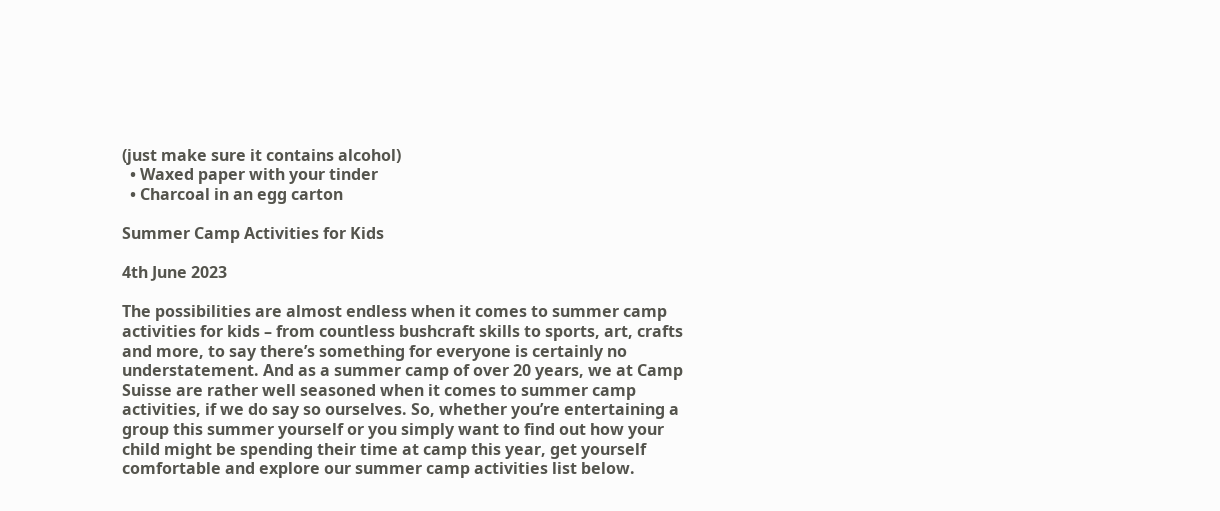(just make sure it contains alcohol)
  • Waxed paper with your tinder
  • Charcoal in an egg carton

Summer Camp Activities for Kids

4th June 2023

The possibilities are almost endless when it comes to summer camp activities for kids – from countless bushcraft skills to sports, art, crafts and more, to say there’s something for everyone is certainly no understatement. And as a summer camp of over 20 years, we at Camp Suisse are rather well seasoned when it comes to summer camp activities, if we do say so ourselves. So, whether you’re entertaining a group this summer yourself or you simply want to find out how your child might be spending their time at camp this year, get yourself comfortable and explore our summer camp activities list below.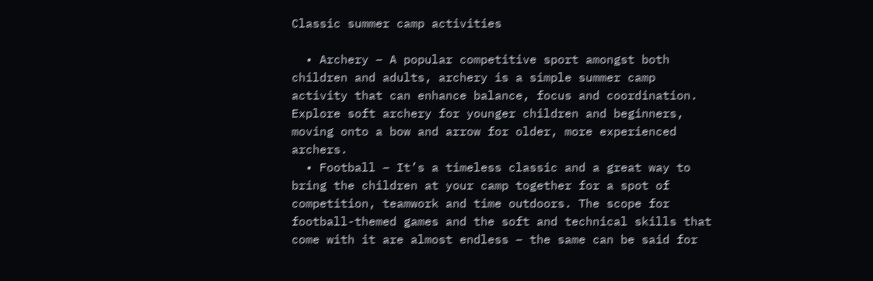Classic summer camp activities

  • Archery – A popular competitive sport amongst both children and adults, archery is a simple summer camp activity that can enhance balance, focus and coordination. Explore soft archery for younger children and beginners, moving onto a bow and arrow for older, more experienced archers.
  • Football – It’s a timeless classic and a great way to bring the children at your camp together for a spot of competition, teamwork and time outdoors. The scope for football-themed games and the soft and technical skills that come with it are almost endless – the same can be said for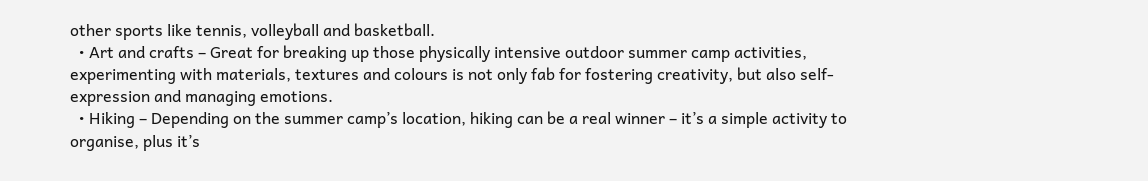other sports like tennis, volleyball and basketball.
  • Art and crafts – Great for breaking up those physically intensive outdoor summer camp activities, experimenting with materials, textures and colours is not only fab for fostering creativity, but also self-expression and managing emotions.
  • Hiking – Depending on the summer camp’s location, hiking can be a real winner – it’s a simple activity to organise, plus it’s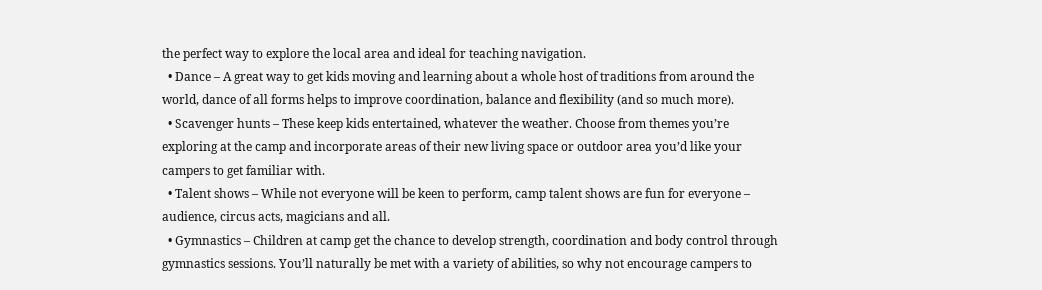the perfect way to explore the local area and ideal for teaching navigation.
  • Dance – A great way to get kids moving and learning about a whole host of traditions from around the world, dance of all forms helps to improve coordination, balance and flexibility (and so much more).
  • Scavenger hunts – These keep kids entertained, whatever the weather. Choose from themes you’re exploring at the camp and incorporate areas of their new living space or outdoor area you’d like your campers to get familiar with.
  • Talent shows – While not everyone will be keen to perform, camp talent shows are fun for everyone – audience, circus acts, magicians and all.
  • Gymnastics – Children at camp get the chance to develop strength, coordination and body control through gymnastics sessions. You’ll naturally be met with a variety of abilities, so why not encourage campers to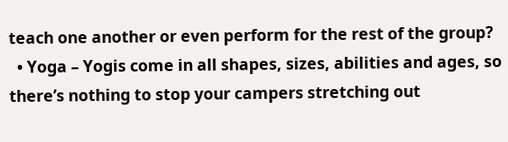teach one another or even perform for the rest of the group?
  • Yoga – Yogis come in all shapes, sizes, abilities and ages, so there’s nothing to stop your campers stretching out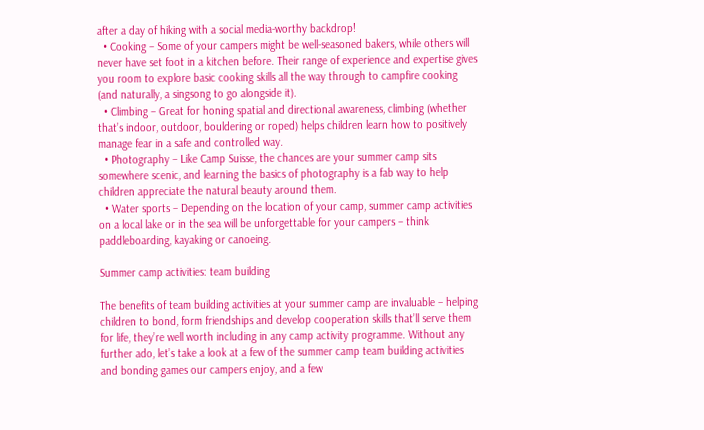after a day of hiking with a social media-worthy backdrop!
  • Cooking – Some of your campers might be well-seasoned bakers, while others will never have set foot in a kitchen before. Their range of experience and expertise gives you room to explore basic cooking skills all the way through to campfire cooking (and naturally, a singsong to go alongside it).
  • Climbing – Great for honing spatial and directional awareness, climbing (whether that’s indoor, outdoor, bouldering or roped) helps children learn how to positively manage fear in a safe and controlled way.
  • Photography – Like Camp Suisse, the chances are your summer camp sits somewhere scenic, and learning the basics of photography is a fab way to help children appreciate the natural beauty around them.
  • Water sports – Depending on the location of your camp, summer camp activities on a local lake or in the sea will be unforgettable for your campers – think paddleboarding, kayaking or canoeing.

Summer camp activities: team building

The benefits of team building activities at your summer camp are invaluable – helping children to bond, form friendships and develop cooperation skills that’ll serve them for life, they’re well worth including in any camp activity programme. Without any further ado, let’s take a look at a few of the summer camp team building activities and bonding games our campers enjoy, and a few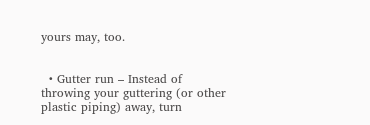yours may, too.


  • Gutter run – Instead of throwing your guttering (or other plastic piping) away, turn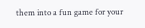them into a fun game for your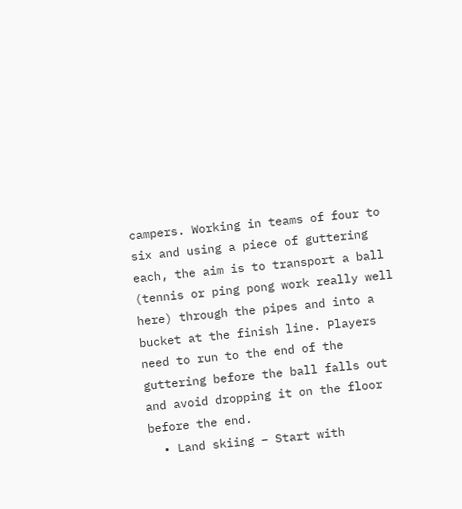campers. Working in teams of four to six and using a piece of guttering each, the aim is to transport a ball (tennis or ping pong work really well here) through the pipes and into a bucket at the finish line. Players need to run to the end of the guttering before the ball falls out and avoid dropping it on the floor before the end.
  • Land skiing – Start with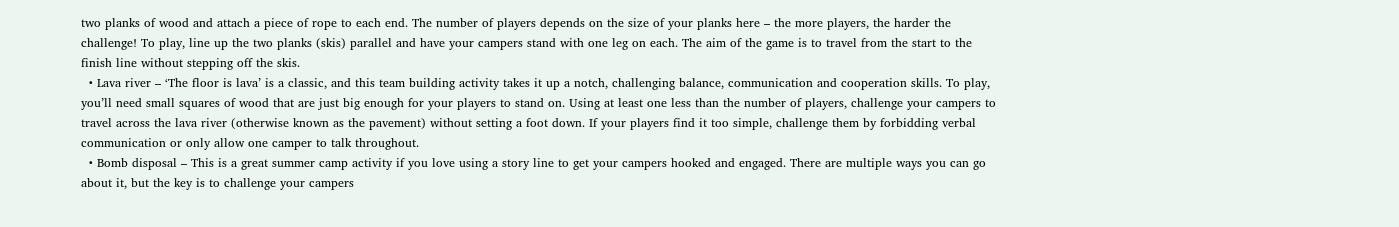two planks of wood and attach a piece of rope to each end. The number of players depends on the size of your planks here – the more players, the harder the challenge! To play, line up the two planks (skis) parallel and have your campers stand with one leg on each. The aim of the game is to travel from the start to the finish line without stepping off the skis.
  • Lava river – ‘The floor is lava’ is a classic, and this team building activity takes it up a notch, challenging balance, communication and cooperation skills. To play, you’ll need small squares of wood that are just big enough for your players to stand on. Using at least one less than the number of players, challenge your campers to travel across the lava river (otherwise known as the pavement) without setting a foot down. If your players find it too simple, challenge them by forbidding verbal communication or only allow one camper to talk throughout.
  • Bomb disposal – This is a great summer camp activity if you love using a story line to get your campers hooked and engaged. There are multiple ways you can go about it, but the key is to challenge your campers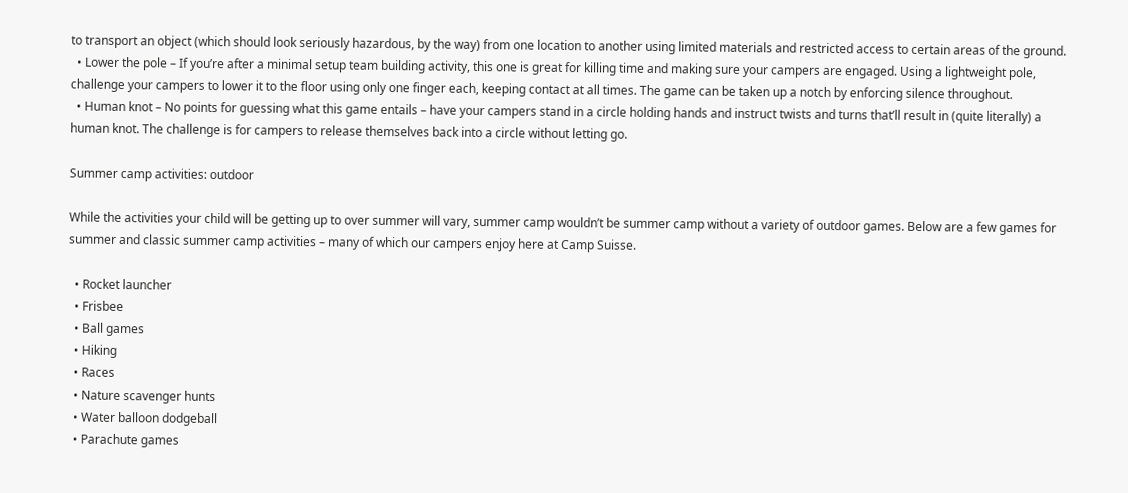to transport an object (which should look seriously hazardous, by the way) from one location to another using limited materials and restricted access to certain areas of the ground.
  • Lower the pole – If you’re after a minimal setup team building activity, this one is great for killing time and making sure your campers are engaged. Using a lightweight pole, challenge your campers to lower it to the floor using only one finger each, keeping contact at all times. The game can be taken up a notch by enforcing silence throughout.
  • Human knot – No points for guessing what this game entails – have your campers stand in a circle holding hands and instruct twists and turns that’ll result in (quite literally) a human knot. The challenge is for campers to release themselves back into a circle without letting go.

Summer camp activities: outdoor

While the activities your child will be getting up to over summer will vary, summer camp wouldn’t be summer camp without a variety of outdoor games. Below are a few games for summer and classic summer camp activities – many of which our campers enjoy here at Camp Suisse.

  • Rocket launcher
  • Frisbee
  • Ball games
  • Hiking
  • Races
  • Nature scavenger hunts
  • Water balloon dodgeball
  • Parachute games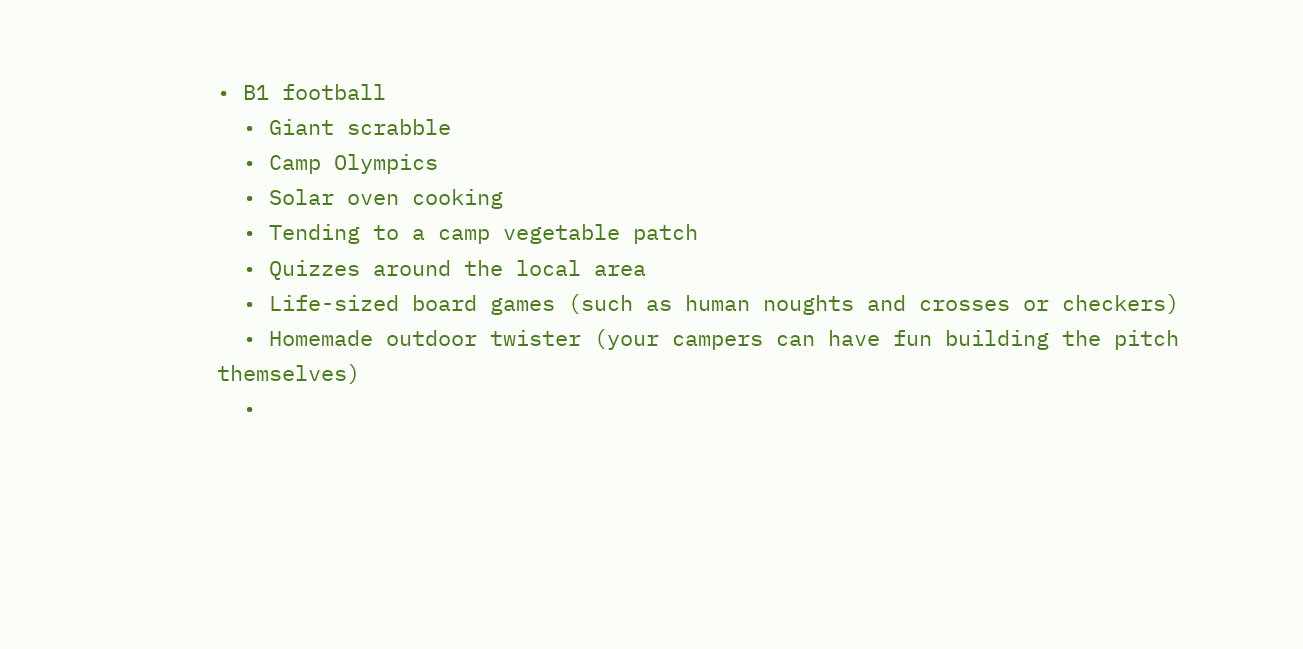• B1 football
  • Giant scrabble
  • Camp Olympics
  • Solar oven cooking
  • Tending to a camp vegetable patch
  • Quizzes around the local area
  • Life-sized board games (such as human noughts and crosses or checkers)
  • Homemade outdoor twister (your campers can have fun building the pitch themselves)
  •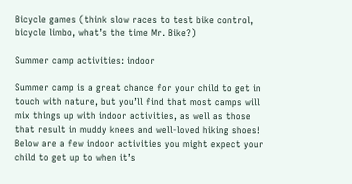Bicycle games (think slow races to test bike control, bicycle limbo, what’s the time Mr. Bike?)

Summer camp activities: indoor

Summer camp is a great chance for your child to get in touch with nature, but you’ll find that most camps will mix things up with indoor activities, as well as those that result in muddy knees and well-loved hiking shoes! Below are a few indoor activities you might expect your child to get up to when it’s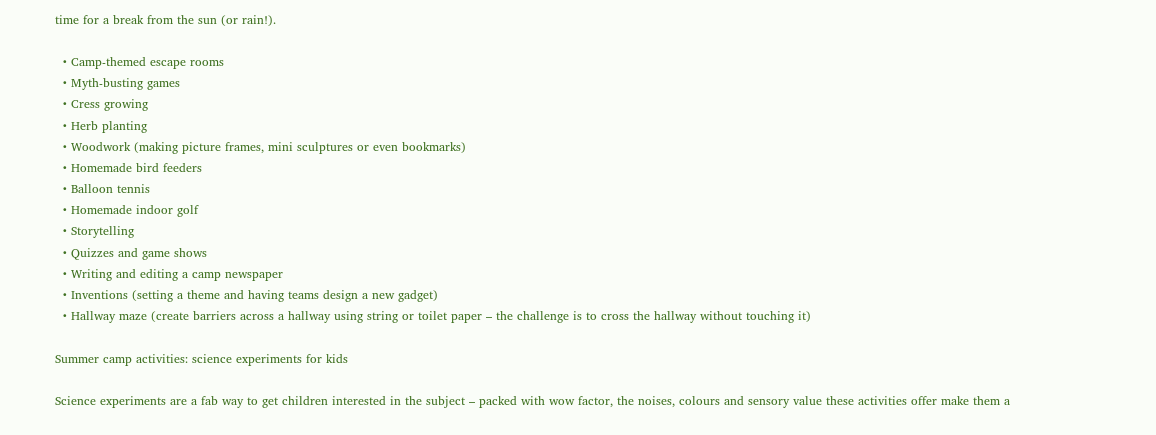time for a break from the sun (or rain!).

  • Camp-themed escape rooms
  • Myth-busting games
  • Cress growing
  • Herb planting
  • Woodwork (making picture frames, mini sculptures or even bookmarks)
  • Homemade bird feeders
  • Balloon tennis
  • Homemade indoor golf
  • Storytelling
  • Quizzes and game shows
  • Writing and editing a camp newspaper
  • Inventions (setting a theme and having teams design a new gadget)
  • Hallway maze (create barriers across a hallway using string or toilet paper – the challenge is to cross the hallway without touching it)

Summer camp activities: science experiments for kids

Science experiments are a fab way to get children interested in the subject – packed with wow factor, the noises, colours and sensory value these activities offer make them a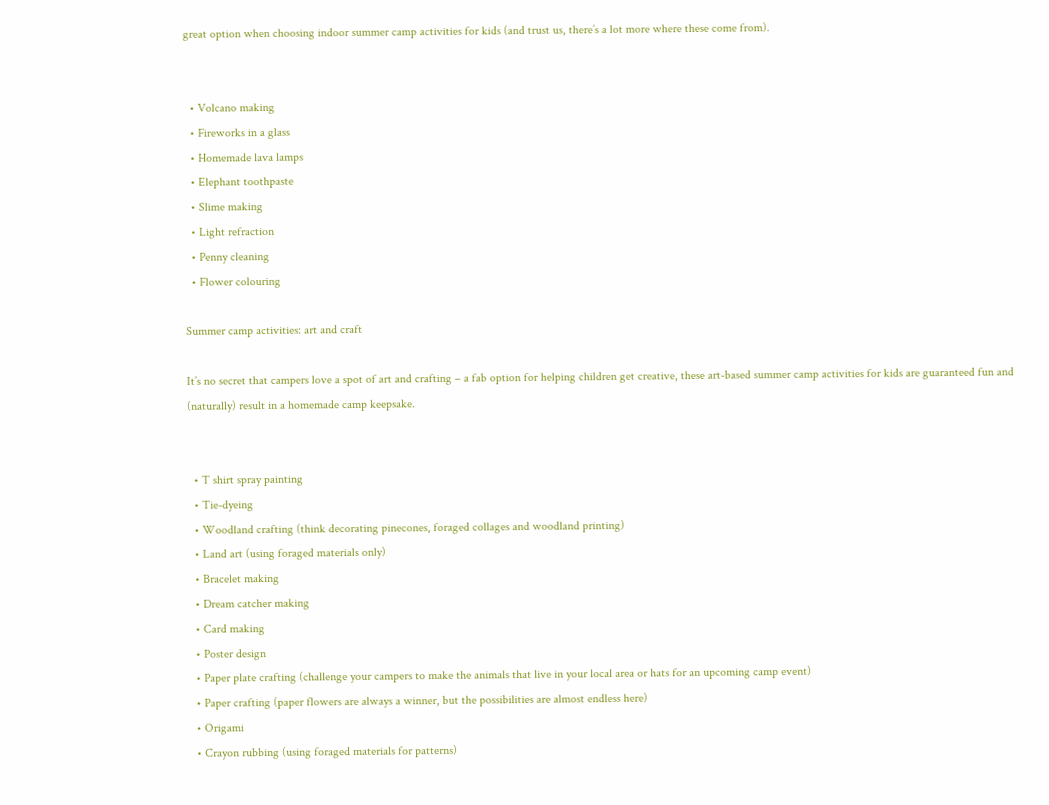great option when choosing indoor summer camp activities for kids (and trust us, there’s a lot more where these come from).


  • Volcano making
  • Fireworks in a glass
  • Homemade lava lamps
  • Elephant toothpaste
  • Slime making
  • Light refraction
  • Penny cleaning
  • Flower colouring

Summer camp activities: art and craft

It’s no secret that campers love a spot of art and crafting – a fab option for helping children get creative, these art-based summer camp activities for kids are guaranteed fun and (naturally) result in a homemade camp keepsake.


  • T shirt spray painting
  • Tie-dyeing
  • Woodland crafting (think decorating pinecones, foraged collages and woodland printing)
  • Land art (using foraged materials only)
  • Bracelet making
  • Dream catcher making
  • Card making
  • Poster design
  • Paper plate crafting (challenge your campers to make the animals that live in your local area or hats for an upcoming camp event)
  • Paper crafting (paper flowers are always a winner, but the possibilities are almost endless here)
  • Origami
  • Crayon rubbing (using foraged materials for patterns)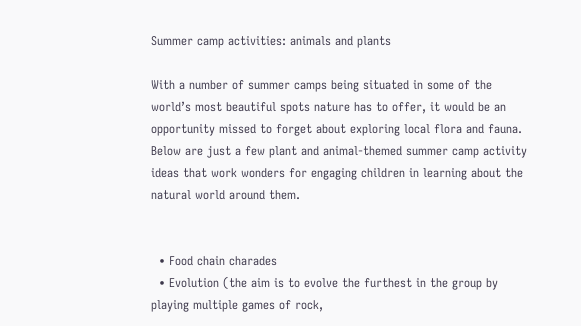Summer camp activities: animals and plants

With a number of summer camps being situated in some of the world’s most beautiful spots nature has to offer, it would be an opportunity missed to forget about exploring local flora and fauna. Below are just a few plant and animal-themed summer camp activity ideas that work wonders for engaging children in learning about the natural world around them.


  • Food chain charades
  • Evolution (the aim is to evolve the furthest in the group by playing multiple games of rock,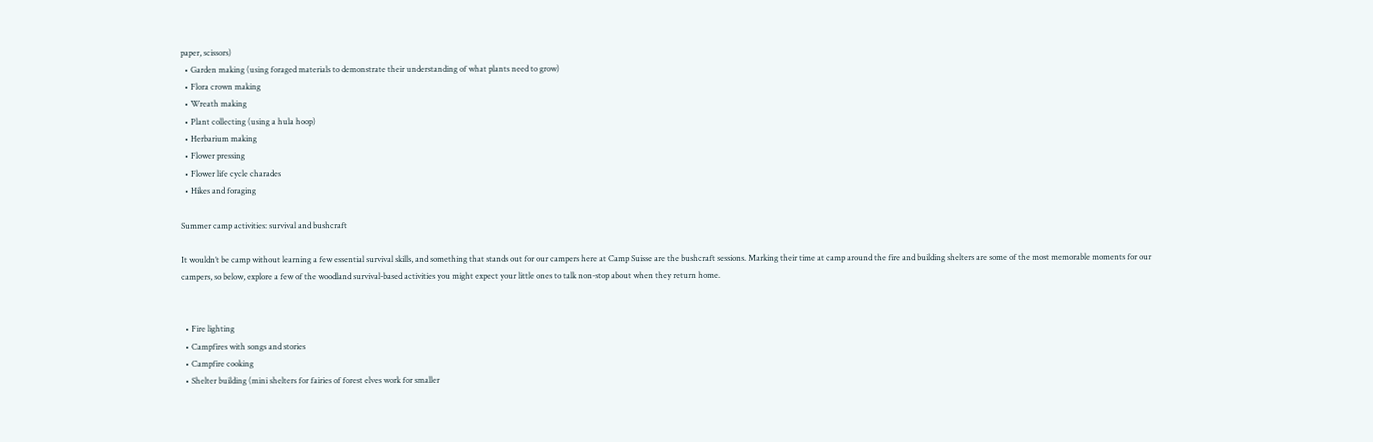paper, scissors)
  • Garden making (using foraged materials to demonstrate their understanding of what plants need to grow)
  • Flora crown making
  • Wreath making
  • Plant collecting (using a hula hoop)
  • Herbarium making
  • Flower pressing
  • Flower life cycle charades
  • Hikes and foraging

Summer camp activities: survival and bushcraft

It wouldn’t be camp without learning a few essential survival skills, and something that stands out for our campers here at Camp Suisse are the bushcraft sessions. Marking their time at camp around the fire and building shelters are some of the most memorable moments for our campers, so below, explore a few of the woodland survival-based activities you might expect your little ones to talk non-stop about when they return home.


  • Fire lighting
  • Campfires with songs and stories
  • Campfire cooking
  • Shelter building (mini shelters for fairies of forest elves work for smaller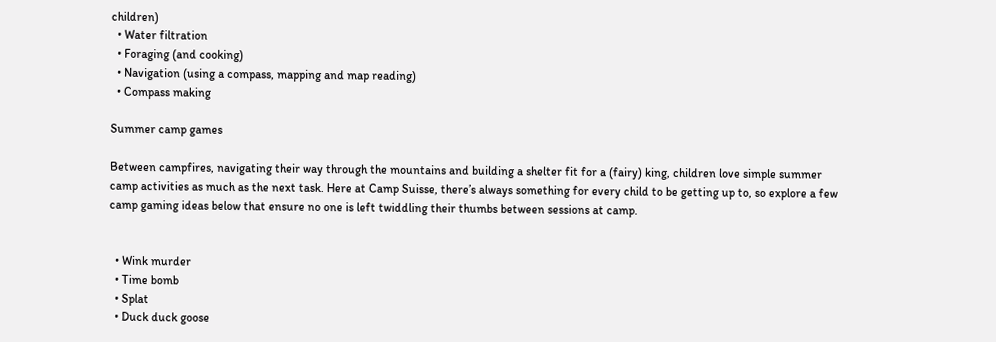children)
  • Water filtration
  • Foraging (and cooking)
  • Navigation (using a compass, mapping and map reading)
  • Compass making

Summer camp games

Between campfires, navigating their way through the mountains and building a shelter fit for a (fairy) king, children love simple summer camp activities as much as the next task. Here at Camp Suisse, there’s always something for every child to be getting up to, so explore a few camp gaming ideas below that ensure no one is left twiddling their thumbs between sessions at camp.


  • Wink murder
  • Time bomb
  • Splat
  • Duck duck goose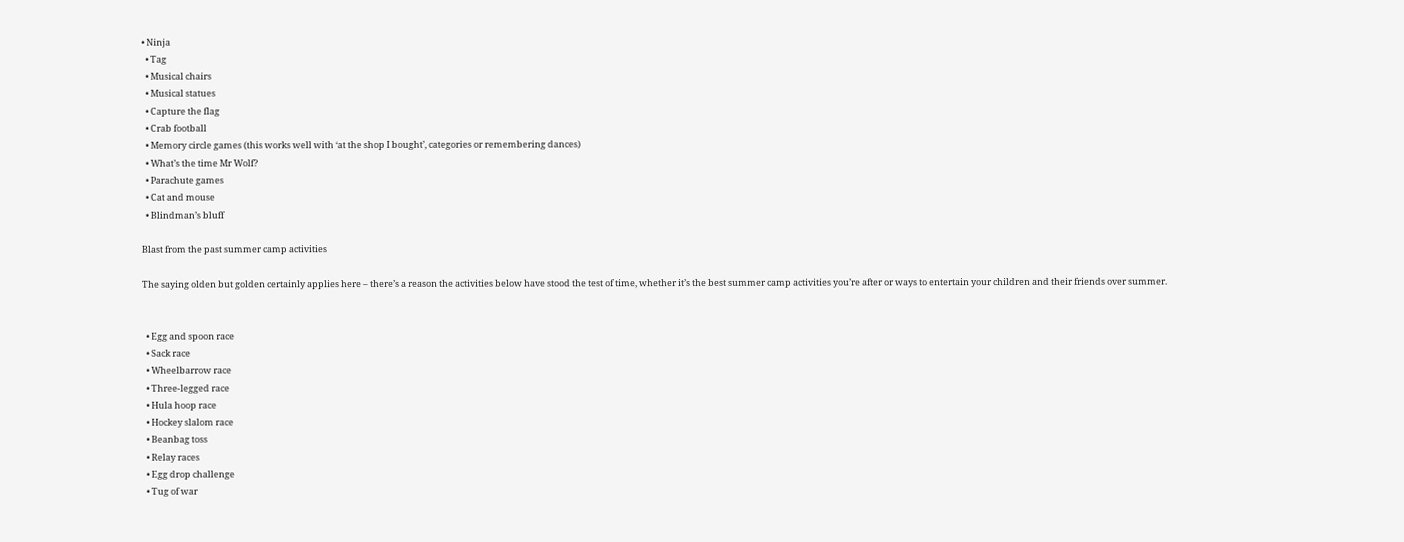• Ninja
  • Tag
  • Musical chairs
  • Musical statues
  • Capture the flag
  • Crab football
  • Memory circle games (this works well with ‘at the shop I bought’, categories or remembering dances)
  • What’s the time Mr Wolf?
  • Parachute games
  • Cat and mouse
  • Blindman’s bluff

Blast from the past summer camp activities

The saying olden but golden certainly applies here – there’s a reason the activities below have stood the test of time, whether it’s the best summer camp activities you’re after or ways to entertain your children and their friends over summer.


  • Egg and spoon race
  • Sack race
  • Wheelbarrow race
  • Three-legged race
  • Hula hoop race
  • Hockey slalom race
  • Beanbag toss
  • Relay races
  • Egg drop challenge
  • Tug of war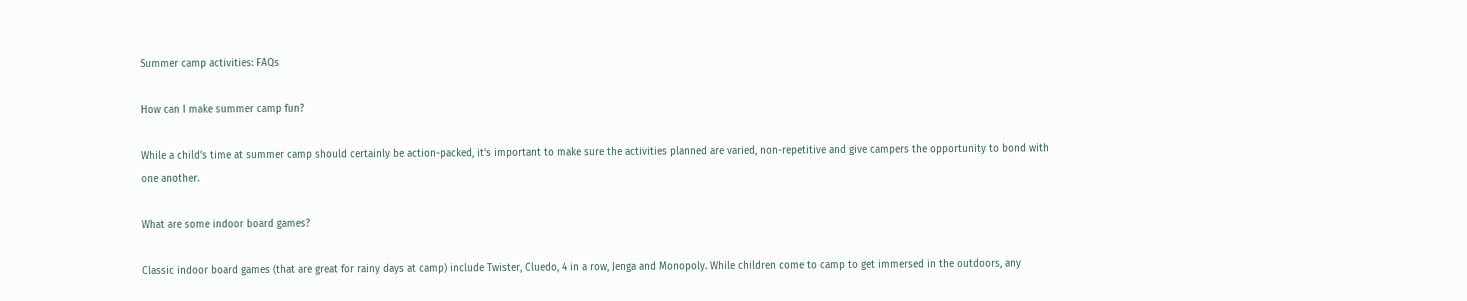Summer camp activities: FAQs

How can I make summer camp fun?

While a child’s time at summer camp should certainly be action-packed, it’s important to make sure the activities planned are varied, non-repetitive and give campers the opportunity to bond with one another.

What are some indoor board games?

Classic indoor board games (that are great for rainy days at camp) include Twister, Cluedo, 4 in a row, Jenga and Monopoly. While children come to camp to get immersed in the outdoors, any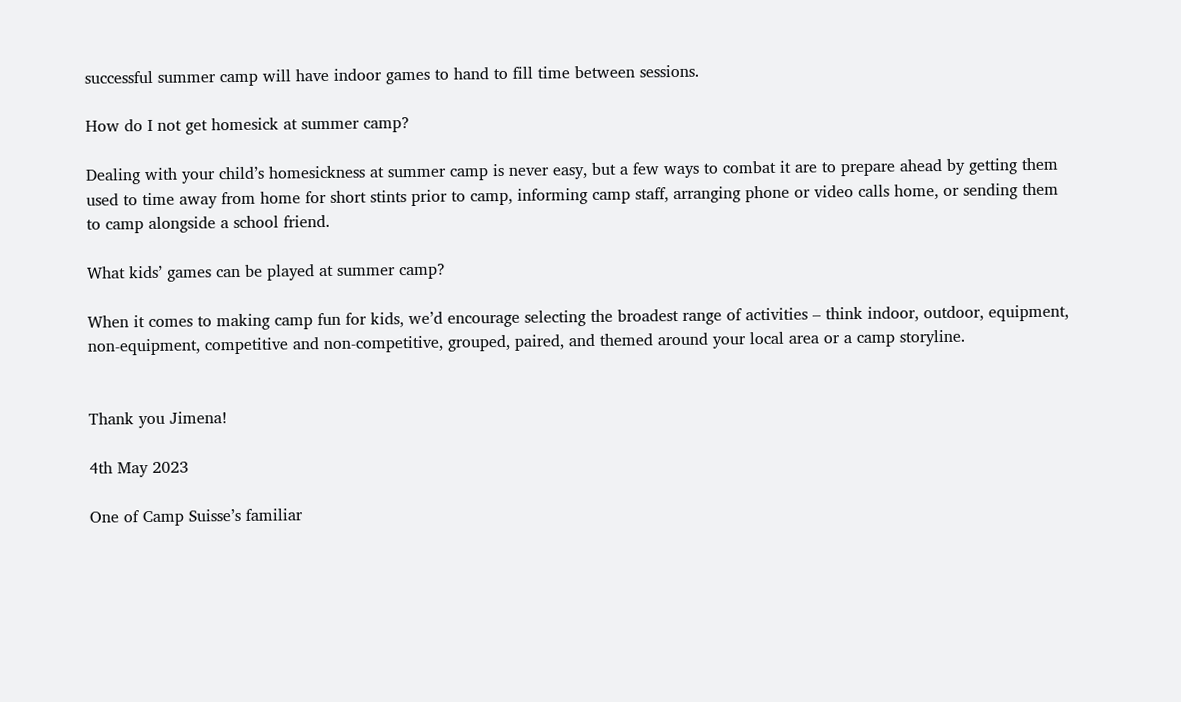successful summer camp will have indoor games to hand to fill time between sessions.

How do I not get homesick at summer camp?

Dealing with your child’s homesickness at summer camp is never easy, but a few ways to combat it are to prepare ahead by getting them used to time away from home for short stints prior to camp, informing camp staff, arranging phone or video calls home, or sending them to camp alongside a school friend.

What kids’ games can be played at summer camp?

When it comes to making camp fun for kids, we’d encourage selecting the broadest range of activities – think indoor, outdoor, equipment, non-equipment, competitive and non-competitive, grouped, paired, and themed around your local area or a camp storyline.


Thank you Jimena!

4th May 2023

One of Camp Suisse’s familiar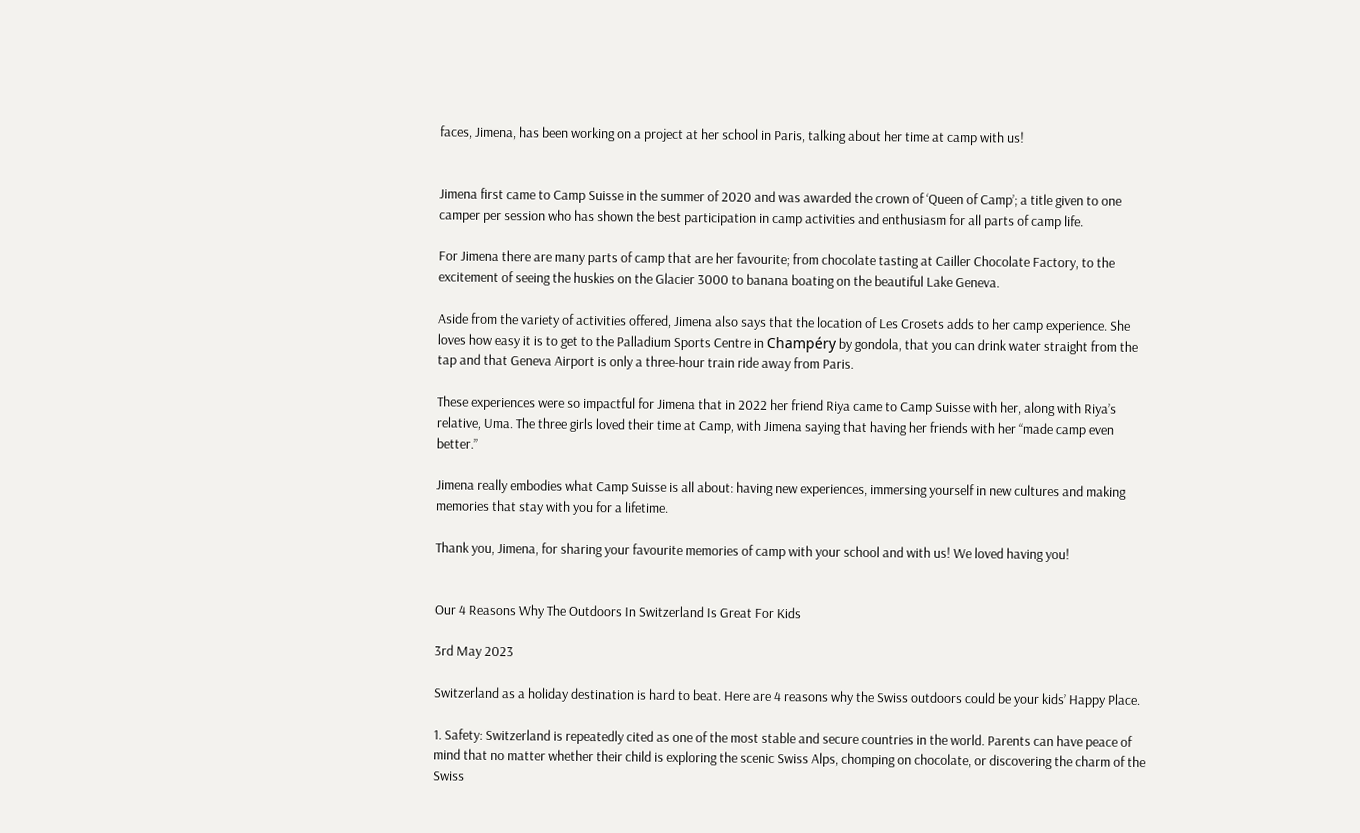faces, Jimena, has been working on a project at her school in Paris, talking about her time at camp with us!


Jimena first came to Camp Suisse in the summer of 2020 and was awarded the crown of ‘Queen of Camp’; a title given to one camper per session who has shown the best participation in camp activities and enthusiasm for all parts of camp life.

For Jimena there are many parts of camp that are her favourite; from chocolate tasting at Cailler Chocolate Factory, to the excitement of seeing the huskies on the Glacier 3000 to banana boating on the beautiful Lake Geneva.

Aside from the variety of activities offered, Jimena also says that the location of Les Crosets adds to her camp experience. She loves how easy it is to get to the Palladium Sports Centre in Champéry by gondola, that you can drink water straight from the tap and that Geneva Airport is only a three-hour train ride away from Paris.

These experiences were so impactful for Jimena that in 2022 her friend Riya came to Camp Suisse with her, along with Riya’s relative, Uma. The three girls loved their time at Camp, with Jimena saying that having her friends with her “made camp even better.”

Jimena really embodies what Camp Suisse is all about: having new experiences, immersing yourself in new cultures and making memories that stay with you for a lifetime.

Thank you, Jimena, for sharing your favourite memories of camp with your school and with us! We loved having you!


Our 4 Reasons Why The Outdoors In Switzerland Is Great For Kids

3rd May 2023

Switzerland as a holiday destination is hard to beat. Here are 4 reasons why the Swiss outdoors could be your kids’ Happy Place.

1. Safety: Switzerland is repeatedly cited as one of the most stable and secure countries in the world. Parents can have peace of mind that no matter whether their child is exploring the scenic Swiss Alps, chomping on chocolate, or discovering the charm of the Swiss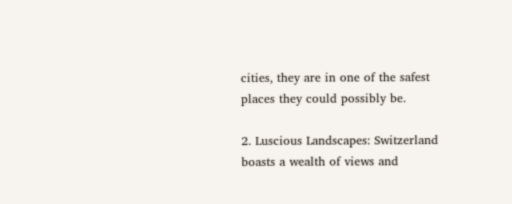cities, they are in one of the safest places they could possibly be.

2. Luscious Landscapes: Switzerland boasts a wealth of views and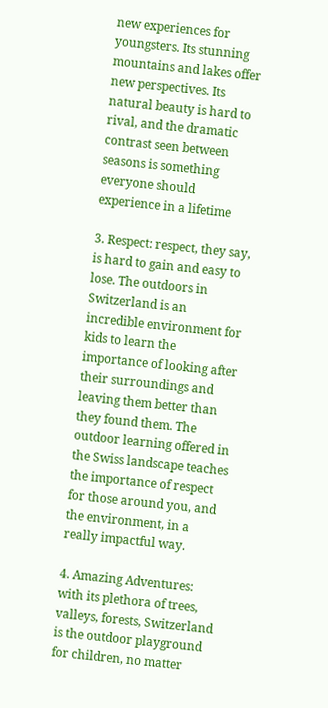new experiences for youngsters. Its stunning mountains and lakes offer new perspectives. Its natural beauty is hard to rival, and the dramatic contrast seen between seasons is something everyone should experience in a lifetime

3. Respect: respect, they say, is hard to gain and easy to lose. The outdoors in Switzerland is an incredible environment for kids to learn the importance of looking after their surroundings and leaving them better than they found them. The outdoor learning offered in the Swiss landscape teaches the importance of respect for those around you, and the environment, in a really impactful way.

4. Amazing Adventures: with its plethora of trees, valleys, forests, Switzerland is the outdoor playground for children, no matter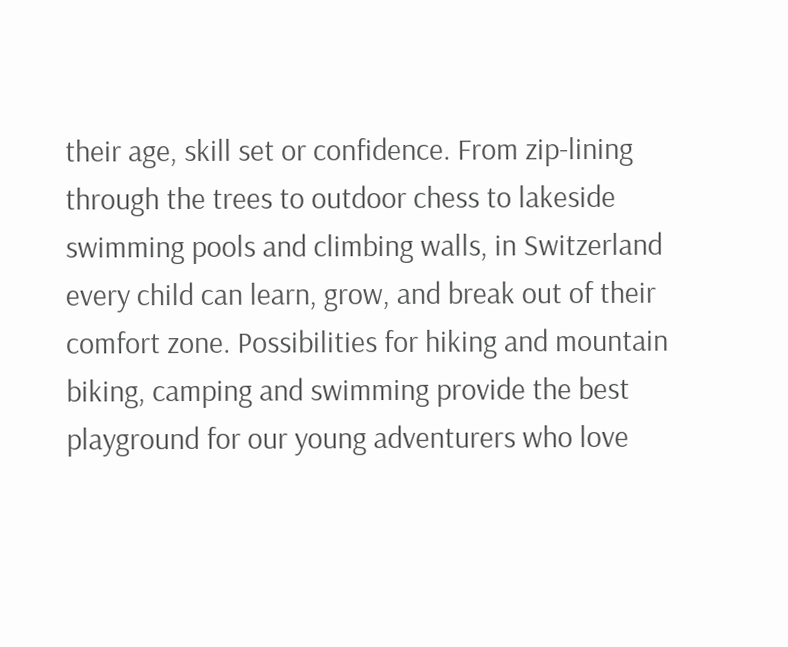their age, skill set or confidence. From zip-lining through the trees to outdoor chess to lakeside swimming pools and climbing walls, in Switzerland every child can learn, grow, and break out of their comfort zone. Possibilities for hiking and mountain biking, camping and swimming provide the best playground for our young adventurers who love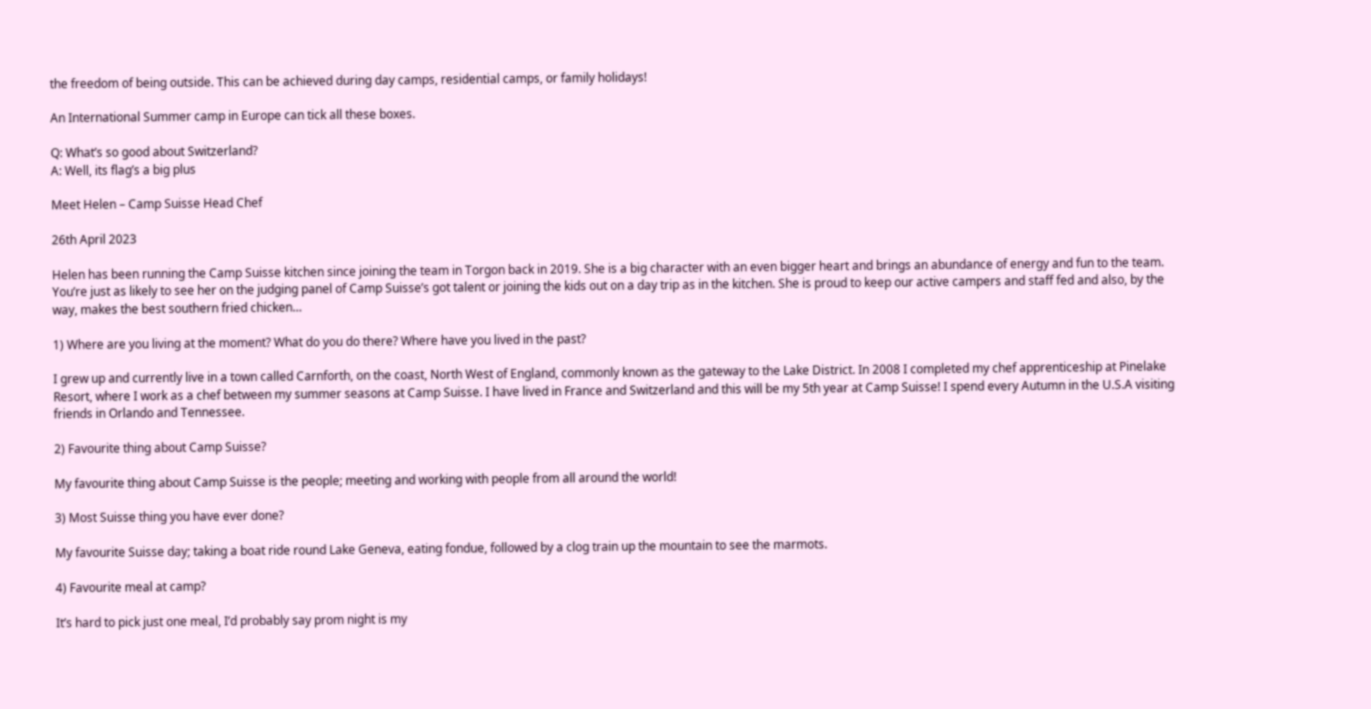the freedom of being outside. This can be achieved during day camps, residential camps, or family holidays!

An International Summer camp in Europe can tick all these boxes.

Q: What’s so good about Switzerland?
A: Well, its flag’s a big plus

Meet Helen – Camp Suisse Head Chef

26th April 2023

Helen has been running the Camp Suisse kitchen since joining the team in Torgon back in 2019. She is a big character with an even bigger heart and brings an abundance of energy and fun to the team. You’re just as likely to see her on the judging panel of Camp Suisse’s got talent or joining the kids out on a day trip as in the kitchen. She is proud to keep our active campers and staff fed and also, by the way, makes the best southern fried chicken…

1) Where are you living at the moment? What do you do there? Where have you lived in the past?

I grew up and currently live in a town called Carnforth, on the coast, North West of England, commonly known as the gateway to the Lake District. In 2008 I completed my chef apprenticeship at Pinelake Resort, where I work as a chef between my summer seasons at Camp Suisse. I have lived in France and Switzerland and this will be my 5th year at Camp Suisse! I spend every Autumn in the U.S.A visiting friends in Orlando and Tennessee.

2) Favourite thing about Camp Suisse?

My favourite thing about Camp Suisse is the people; meeting and working with people from all around the world!

3) Most Suisse thing you have ever done?

My favourite Suisse day; taking a boat ride round Lake Geneva, eating fondue, followed by a clog train up the mountain to see the marmots.

4) Favourite meal at camp?

It’s hard to pick just one meal, I’d probably say prom night is my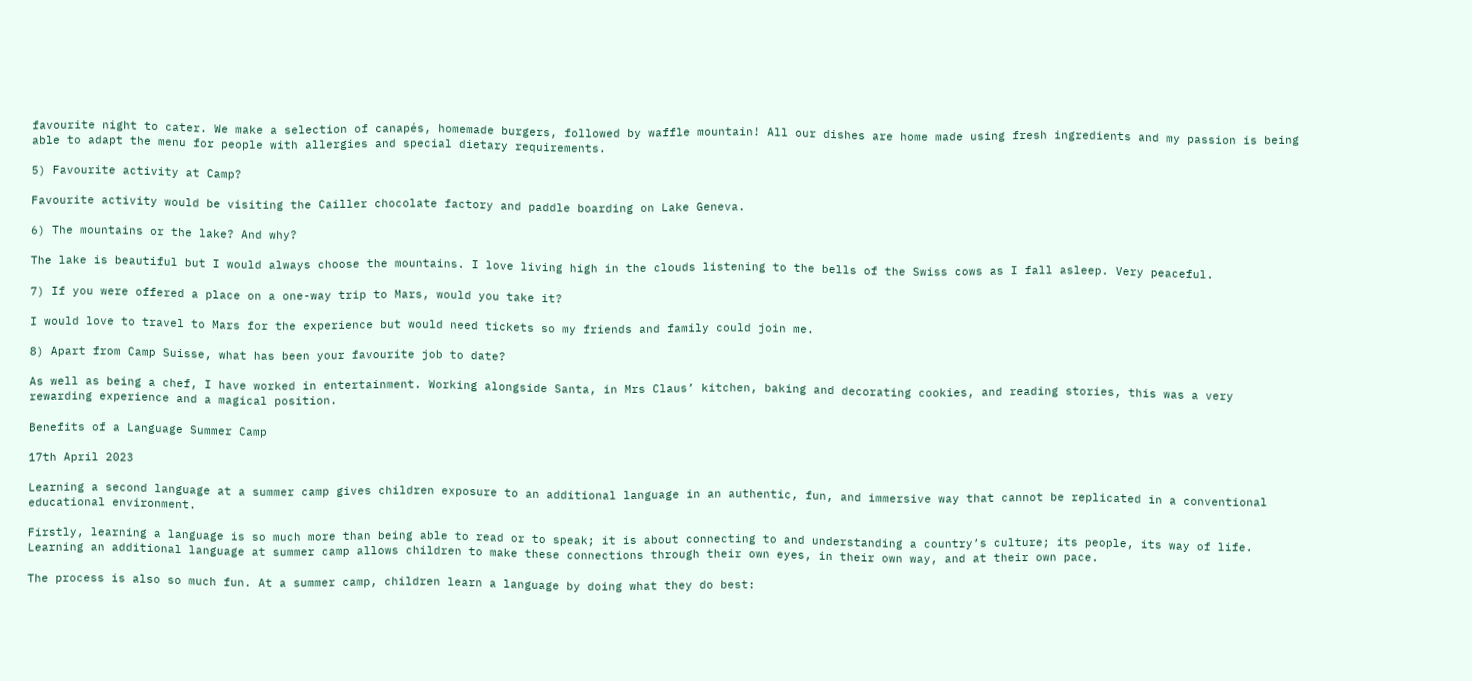favourite night to cater. We make a selection of canapés, homemade burgers, followed by waffle mountain! All our dishes are home made using fresh ingredients and my passion is being able to adapt the menu for people with allergies and special dietary requirements.

5) Favourite activity at Camp?

Favourite activity would be visiting the Cailler chocolate factory and paddle boarding on Lake Geneva.

6) The mountains or the lake? And why?

The lake is beautiful but I would always choose the mountains. I love living high in the clouds listening to the bells of the Swiss cows as I fall asleep. Very peaceful.

7) If you were offered a place on a one-way trip to Mars, would you take it?

I would love to travel to Mars for the experience but would need tickets so my friends and family could join me.

8) Apart from Camp Suisse, what has been your favourite job to date?

As well as being a chef, I have worked in entertainment. Working alongside Santa, in Mrs Claus’ kitchen, baking and decorating cookies, and reading stories, this was a very rewarding experience and a magical position.

Benefits of a Language Summer Camp

17th April 2023

Learning a second language at a summer camp gives children exposure to an additional language in an authentic, fun, and immersive way that cannot be replicated in a conventional educational environment.

Firstly, learning a language is so much more than being able to read or to speak; it is about connecting to and understanding a country’s culture; its people, its way of life. Learning an additional language at summer camp allows children to make these connections through their own eyes, in their own way, and at their own pace.

The process is also so much fun. At a summer camp, children learn a language by doing what they do best: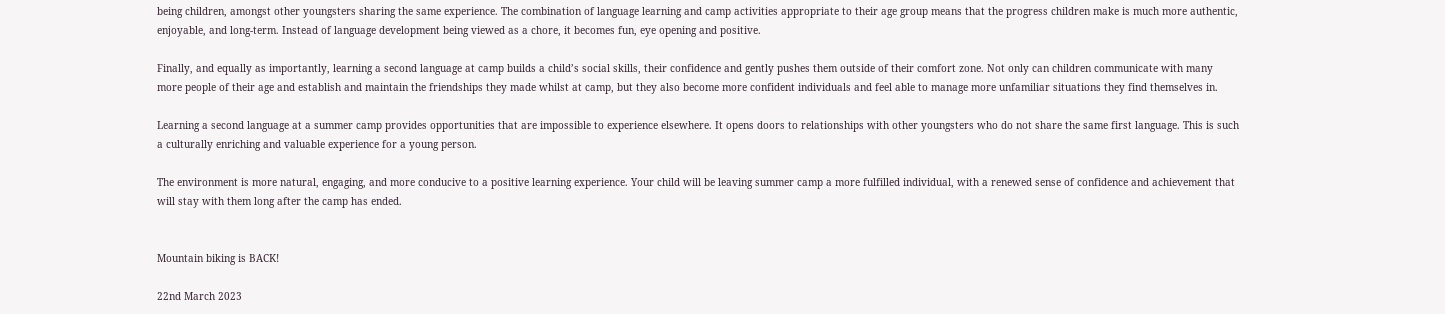being children, amongst other youngsters sharing the same experience. The combination of language learning and camp activities appropriate to their age group means that the progress children make is much more authentic, enjoyable, and long-term. Instead of language development being viewed as a chore, it becomes fun, eye opening and positive.

Finally, and equally as importantly, learning a second language at camp builds a child’s social skills, their confidence and gently pushes them outside of their comfort zone. Not only can children communicate with many more people of their age and establish and maintain the friendships they made whilst at camp, but they also become more confident individuals and feel able to manage more unfamiliar situations they find themselves in.

Learning a second language at a summer camp provides opportunities that are impossible to experience elsewhere. It opens doors to relationships with other youngsters who do not share the same first language. This is such a culturally enriching and valuable experience for a young person.

The environment is more natural, engaging, and more conducive to a positive learning experience. Your child will be leaving summer camp a more fulfilled individual, with a renewed sense of confidence and achievement that will stay with them long after the camp has ended.


Mountain biking is BACK!

22nd March 2023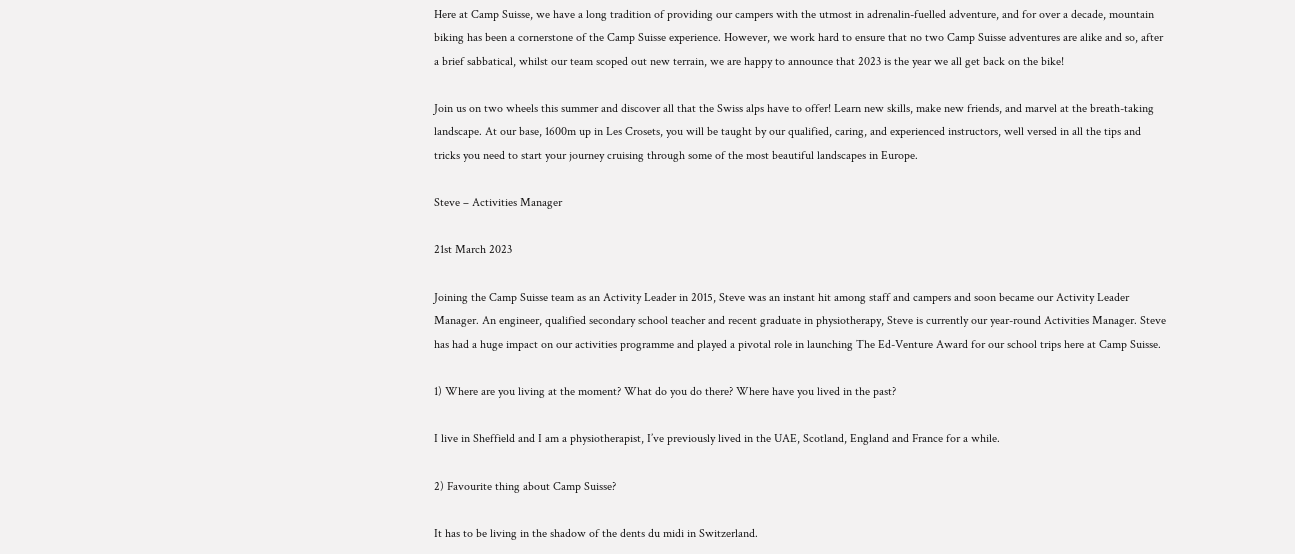Here at Camp Suisse, we have a long tradition of providing our campers with the utmost in adrenalin-fuelled adventure, and for over a decade, mountain biking has been a cornerstone of the Camp Suisse experience. However, we work hard to ensure that no two Camp Suisse adventures are alike and so, after a brief sabbatical, whilst our team scoped out new terrain, we are happy to announce that 2023 is the year we all get back on the bike!

Join us on two wheels this summer and discover all that the Swiss alps have to offer! Learn new skills, make new friends, and marvel at the breath-taking landscape. At our base, 1600m up in Les Crosets, you will be taught by our qualified, caring, and experienced instructors, well versed in all the tips and tricks you need to start your journey cruising through some of the most beautiful landscapes in Europe.

Steve – Activities Manager

21st March 2023

Joining the Camp Suisse team as an Activity Leader in 2015, Steve was an instant hit among staff and campers and soon became our Activity Leader Manager. An engineer, qualified secondary school teacher and recent graduate in physiotherapy, Steve is currently our year-round Activities Manager. Steve has had a huge impact on our activities programme and played a pivotal role in launching The Ed-Venture Award for our school trips here at Camp Suisse.

1) Where are you living at the moment? What do you do there? Where have you lived in the past?

I live in Sheffield and I am a physiotherapist, I’ve previously lived in the UAE, Scotland, England and France for a while.

2) Favourite thing about Camp Suisse?

It has to be living in the shadow of the dents du midi in Switzerland.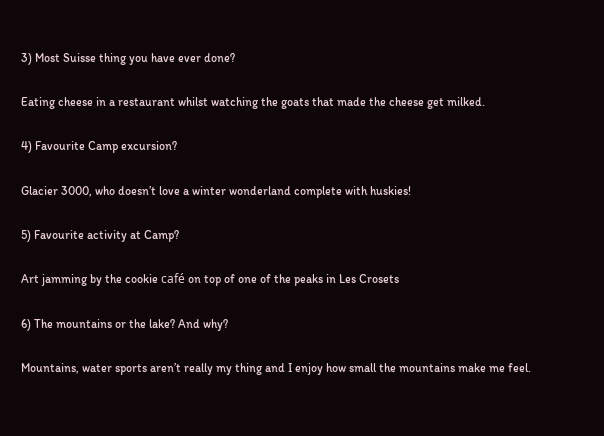3) Most Suisse thing you have ever done?

Eating cheese in a restaurant whilst watching the goats that made the cheese get milked.

4) Favourite Camp excursion?

Glacier 3000, who doesn’t love a winter wonderland complete with huskies!

5) Favourite activity at Camp?

Art jamming by the cookie café on top of one of the peaks in Les Crosets

6) The mountains or the lake? And why?

Mountains, water sports aren’t really my thing and I enjoy how small the mountains make me feel.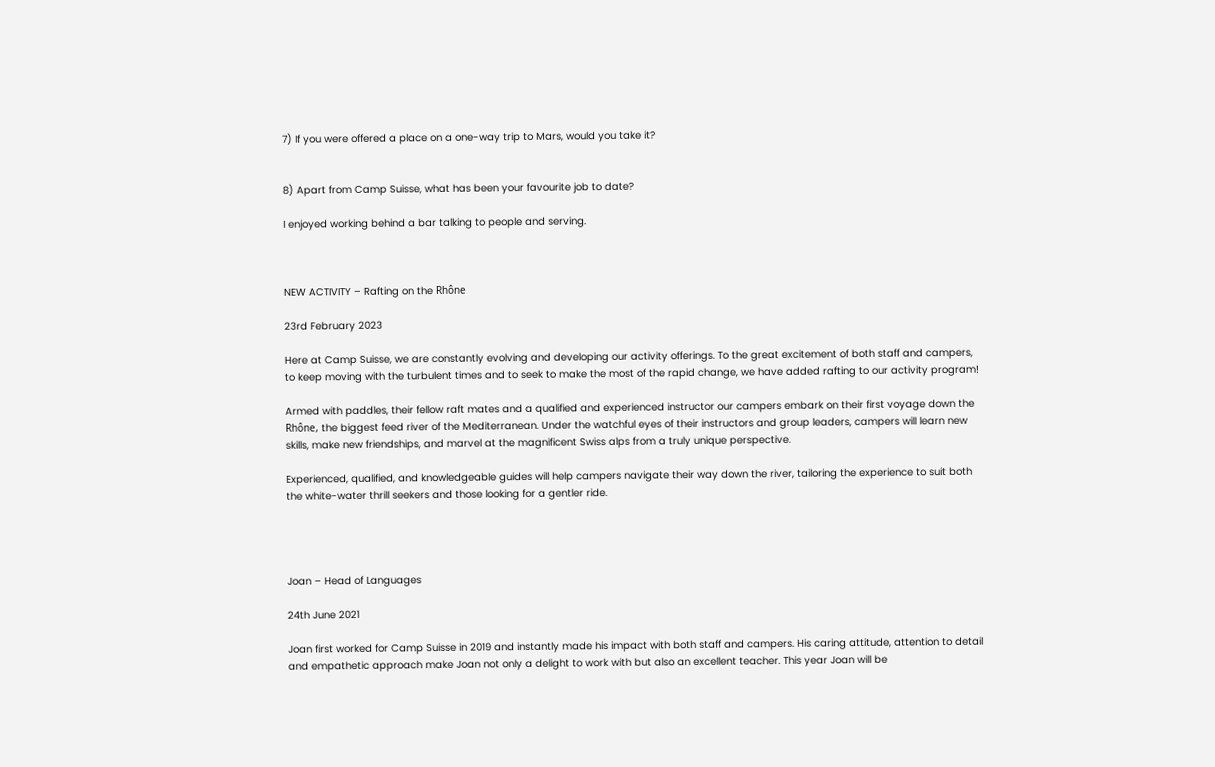7) If you were offered a place on a one-way trip to Mars, would you take it?


8) Apart from Camp Suisse, what has been your favourite job to date?

I enjoyed working behind a bar talking to people and serving.



NEW ACTIVITY – Rafting on the Rhône

23rd February 2023

Here at Camp Suisse, we are constantly evolving and developing our activity offerings. To the great excitement of both staff and campers, to keep moving with the turbulent times and to seek to make the most of the rapid change, we have added rafting to our activity program!

Armed with paddles, their fellow raft mates and a qualified and experienced instructor our campers embark on their first voyage down the Rhône, the biggest feed river of the Mediterranean. Under the watchful eyes of their instructors and group leaders, campers will learn new skills, make new friendships, and marvel at the magnificent Swiss alps from a truly unique perspective.

Experienced, qualified, and knowledgeable guides will help campers navigate their way down the river, tailoring the experience to suit both the white-water thrill seekers and those looking for a gentler ride.




Joan – Head of Languages

24th June 2021

Joan first worked for Camp Suisse in 2019 and instantly made his impact with both staff and campers. His caring attitude, attention to detail and empathetic approach make Joan not only a delight to work with but also an excellent teacher. This year Joan will be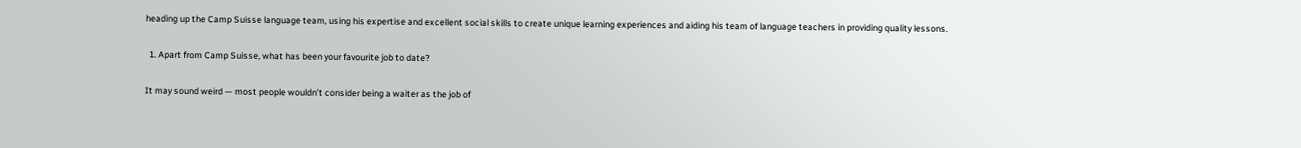heading up the Camp Suisse language team, using his expertise and excellent social skills to create unique learning experiences and aiding his team of language teachers in providing quality lessons.

  1. Apart from Camp Suisse, what has been your favourite job to date?

It may sound weird — most people wouldn’t consider being a waiter as the job of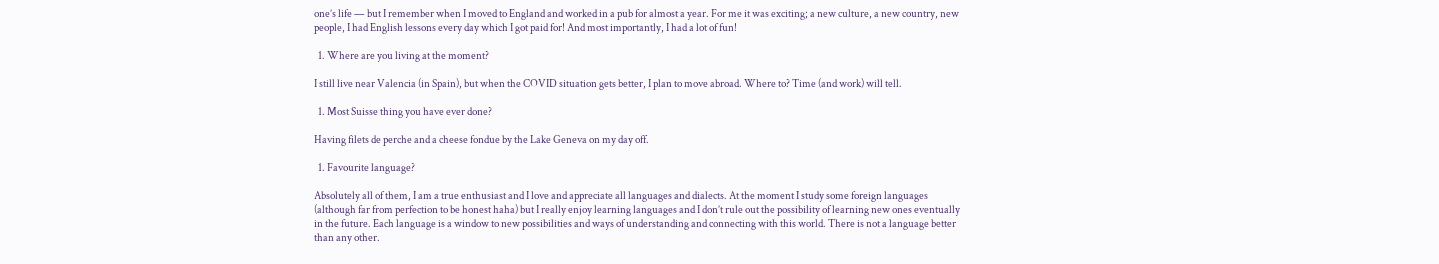one’s life — but I remember when I moved to England and worked in a pub for almost a year. For me it was exciting; a new culture, a new country, new people, I had English lessons every day which I got paid for! And most importantly, I had a lot of fun!

  1. Where are you living at the moment?

I still live near Valencia (in Spain), but when the COVID situation gets better, I plan to move abroad. Where to? Time (and work) will tell.

  1. Most Suisse thing you have ever done?

Having filets de perche and a cheese fondue by the Lake Geneva on my day off.

  1. Favourite language?

Absolutely all of them, I am a true enthusiast and I love and appreciate all languages and dialects. At the moment I study some foreign languages (although far from perfection to be honest haha) but I really enjoy learning languages and I don’t rule out the possibility of learning new ones eventually in the future. Each language is a window to new possibilities and ways of understanding and connecting with this world. There is not a language better than any other.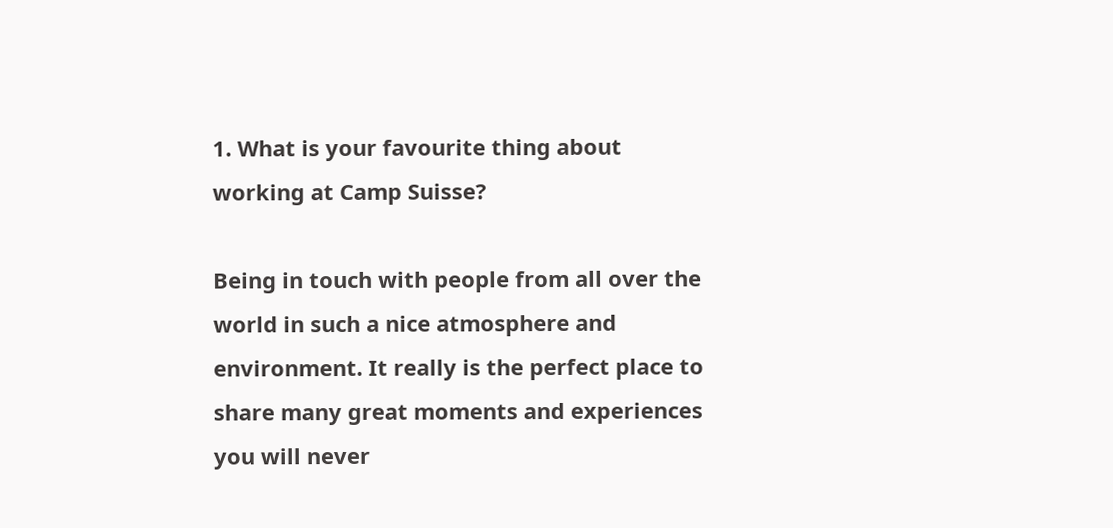1. What is your favourite thing about working at Camp Suisse?

Being in touch with people from all over the world in such a nice atmosphere and environment. It really is the perfect place to share many great moments and experiences you will never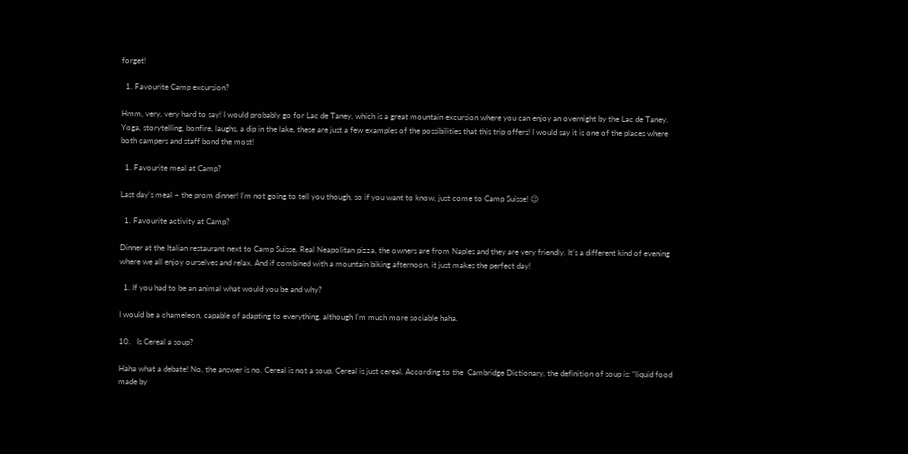forget!

  1. Favourite Camp excursion?

Hmm, very, very hard to say! I would probably go for Lac de Taney, which is a great mountain excursion where you can enjoy an overnight by the Lac de Taney. Yoga, storytelling, bonfire, laughs, a dip in the lake, these are just a few examples of the possibilities that this trip offers! I would say it is one of the places where both campers and staff bond the most!

  1. Favourite meal at Camp?

Last day’s meal – the prom dinner! I’m not going to tell you though, so if you want to know, just come to Camp Suisse! 😉

  1. Favourite activity at Camp?

Dinner at the Italian restaurant next to Camp Suisse. Real Neapolitan pizza, the owners are from Naples and they are very friendly. It’s a different kind of evening where we all enjoy ourselves and relax. And if combined with a mountain biking afternoon, it just makes the perfect day!

  1. If you had to be an animal what would you be and why?

I would be a chameleon, capable of adapting to everything, although I’m much more sociable haha.

10.   Is Cereal a soup?

Haha what a debate! No, the answer is no. Cereal is not a soup. Cereal is just cereal. According to the  Cambridge Dictionary, the definition of soup is: “liquid food made by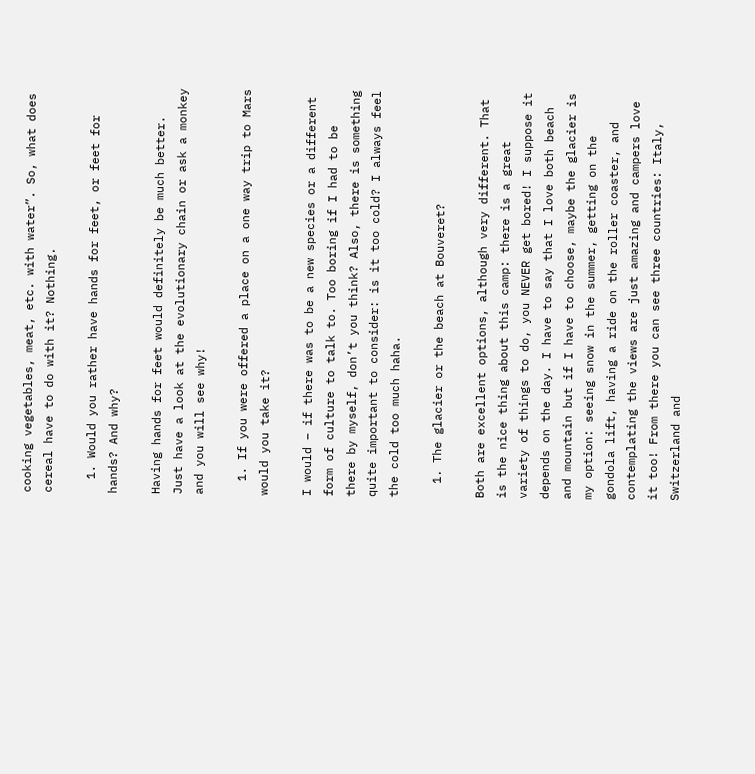cooking vegetables, meat, etc. with water”. So, what does cereal have to do with it? Nothing.

  1. Would you rather have hands for feet, or feet for hands? And why?

Having hands for feet would definitely be much better. Just have a look at the evolutionary chain or ask a monkey and you will see why!

  1. If you were offered a place on a one way trip to Mars would you take it?

I would – if there was to be a new species or a different form of culture to talk to. Too boring if I had to be there by myself, don’t you think? Also, there is something quite important to consider: is it too cold? I always feel the cold too much haha.

  1. The glacier or the beach at Bouveret?

Both are excellent options, although very different. That is the nice thing about this camp: there is a great variety of things to do, you NEVER get bored! I suppose it depends on the day. I have to say that I love both beach and mountain but if I have to choose, maybe the glacier is my option: seeing snow in the summer, getting on the gondola lift, having a ride on the roller coaster, and contemplating the views are just amazing and campers love it too! From there you can see three countries: Italy, Switzerland and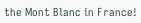the Mont Blanc in France!